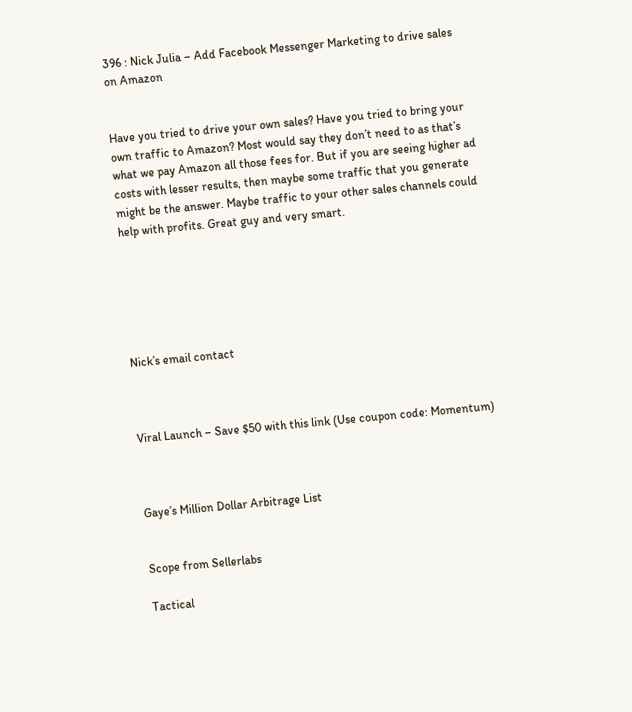396 : Nick Julia – Add Facebook Messenger Marketing to drive sales on Amazon


Have you tried to drive your own sales? Have you tried to bring your own traffic to Amazon? Most would say they don’t need to as that’s what we pay Amazon all those fees for. But if you are seeing higher ad costs with lesser results, then maybe some traffic that you generate might be the answer. Maybe traffic to your other sales channels could help with profits. Great guy and very smart.






Nick’s email contact



Viral Launch – Save $50 with this link (Use coupon code: Momentum)



Gaye’s Million Dollar Arbitrage List


Scope from Sellerlabs

Tactical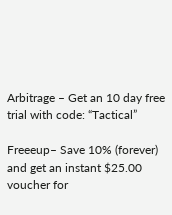Arbitrage – Get an 10 day free trial with code: “Tactical”

Freeeup– Save 10% (forever) and get an instant $25.00 voucher for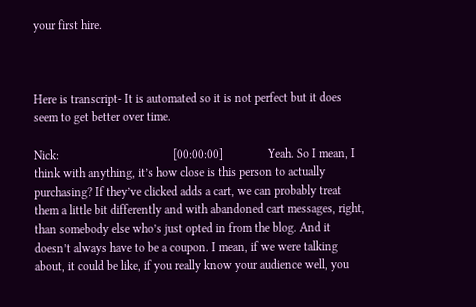your first hire.



Here is transcript- It is automated so it is not perfect but it does seem to get better over time.

Nick:                                      [00:00:00]               Yeah. So I mean, I think with anything, it’s how close is this person to actually purchasing? If they’ve clicked adds a cart, we can probably treat them a little bit differently and with abandoned cart messages, right, than somebody else who’s just opted in from the blog. And it doesn’t always have to be a coupon. I mean, if we were talking about, it could be like, if you really know your audience well, you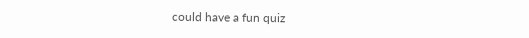could have a fun quiz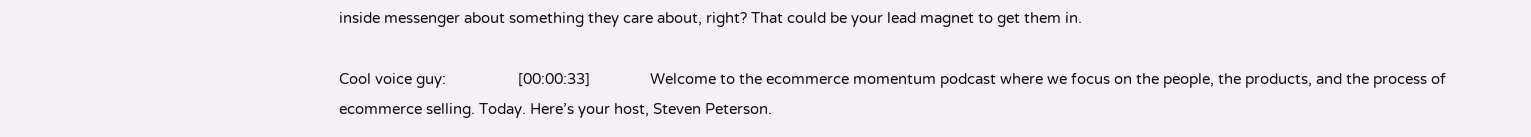inside messenger about something they care about, right? That could be your lead magnet to get them in.

Cool voice guy:                  [00:00:33]               Welcome to the ecommerce momentum podcast where we focus on the people, the products, and the process of ecommerce selling. Today. Here’s your host, Steven Peterson.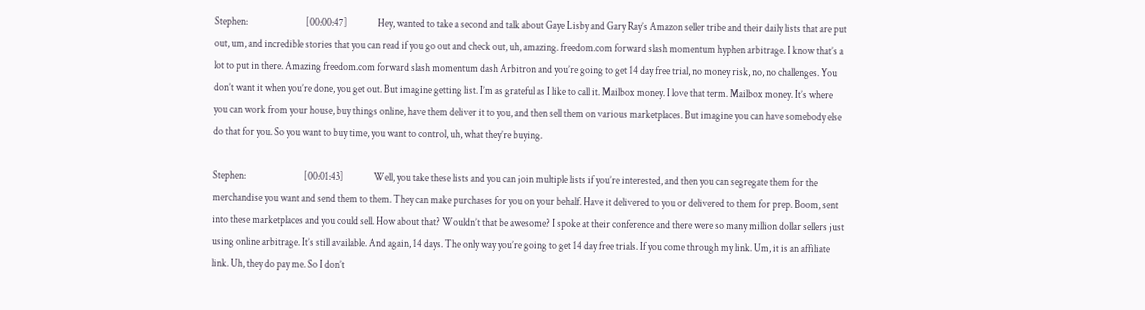Stephen:                             [00:00:47]               Hey, wanted to take a second and talk about Gaye Lisby and Gary Ray’s Amazon seller tribe and their daily lists that are put out, um, and incredible stories that you can read if you go out and check out, uh, amazing. freedom.com forward slash momentum hyphen arbitrage. I know that’s a lot to put in there. Amazing freedom.com forward slash momentum dash Arbitron and you’re going to get 14 day free trial, no money risk, no, no challenges. You don’t want it when you’re done, you get out. But imagine getting list. I’m as grateful as I like to call it. Mailbox money. I love that term. Mailbox money. It’s where you can work from your house, buy things online, have them deliver it to you, and then sell them on various marketplaces. But imagine you can have somebody else do that for you. So you want to buy time, you want to control, uh, what they’re buying.

Stephen:                             [00:01:43]               Well, you take these lists and you can join multiple lists if you’re interested, and then you can segregate them for the merchandise you want and send them to them. They can make purchases for you on your behalf. Have it delivered to you or delivered to them for prep. Boom, sent into these marketplaces and you could sell. How about that? Wouldn’t that be awesome? I spoke at their conference and there were so many million dollar sellers just using online arbitrage. It’s still available. And again, 14 days. The only way you’re going to get 14 day free trials. If you come through my link. Um, it is an affiliate link. Uh, they do pay me. So I don’t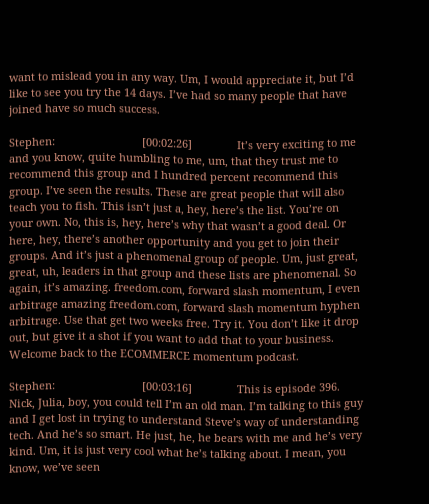want to mislead you in any way. Um, I would appreciate it, but I’d like to see you try the 14 days. I’ve had so many people that have joined have so much success.

Stephen:                             [00:02:26]               It’s very exciting to me and you know, quite humbling to me, um, that they trust me to recommend this group and I hundred percent recommend this group. I’ve seen the results. These are great people that will also teach you to fish. This isn’t just a, hey, here’s the list. You’re on your own. No, this is, hey, here’s why that wasn’t a good deal. Or here, hey, there’s another opportunity and you get to join their groups. And it’s just a phenomenal group of people. Um, just great, great, uh, leaders in that group and these lists are phenomenal. So again, it’s amazing. freedom.com, forward slash momentum, I even arbitrage amazing freedom.com, forward slash momentum hyphen arbitrage. Use that get two weeks free. Try it. You don’t like it drop out, but give it a shot if you want to add that to your business. Welcome back to the ECOMMERCE momentum podcast.

Stephen:                             [00:03:16]               This is episode 396. Nick, Julia, boy, you could tell I’m an old man. I’m talking to this guy and I get lost in trying to understand Steve’s way of understanding tech. And he’s so smart. He just, he, he bears with me and he’s very kind. Um, it is just very cool what he’s talking about. I mean, you know, we’ve seen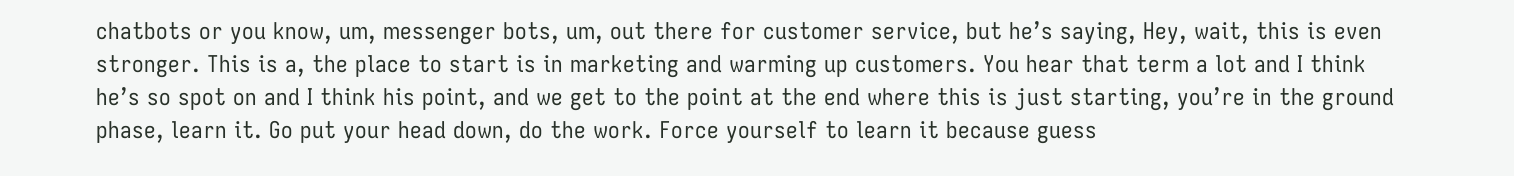chatbots or you know, um, messenger bots, um, out there for customer service, but he’s saying, Hey, wait, this is even stronger. This is a, the place to start is in marketing and warming up customers. You hear that term a lot and I think he’s so spot on and I think his point, and we get to the point at the end where this is just starting, you’re in the ground phase, learn it. Go put your head down, do the work. Force yourself to learn it because guess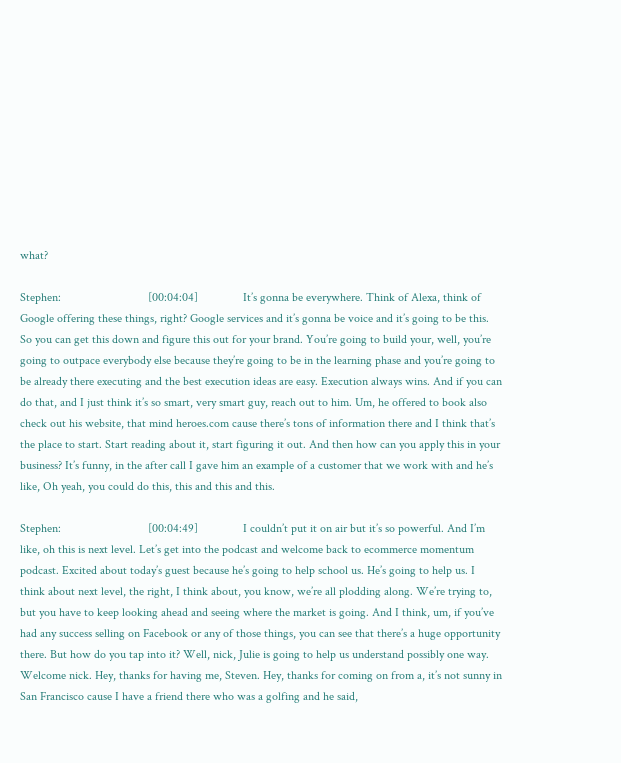what?

Stephen:                             [00:04:04]               It’s gonna be everywhere. Think of Alexa, think of Google offering these things, right? Google services and it’s gonna be voice and it’s going to be this. So you can get this down and figure this out for your brand. You’re going to build your, well, you’re going to outpace everybody else because they’re going to be in the learning phase and you’re going to be already there executing and the best execution ideas are easy. Execution always wins. And if you can do that, and I just think it’s so smart, very smart guy, reach out to him. Um, he offered to book also check out his website, that mind heroes.com cause there’s tons of information there and I think that’s the place to start. Start reading about it, start figuring it out. And then how can you apply this in your business? It’s funny, in the after call I gave him an example of a customer that we work with and he’s like, Oh yeah, you could do this, this and this and this.

Stephen:                             [00:04:49]               I couldn’t put it on air but it’s so powerful. And I’m like, oh this is next level. Let’s get into the podcast and welcome back to ecommerce momentum podcast. Excited about today’s guest because he’s going to help school us. He’s going to help us. I think about next level, the right, I think about, you know, we’re all plodding along. We’re trying to, but you have to keep looking ahead and seeing where the market is going. And I think, um, if you’ve had any success selling on Facebook or any of those things, you can see that there’s a huge opportunity there. But how do you tap into it? Well, nick, Julie is going to help us understand possibly one way. Welcome nick. Hey, thanks for having me, Steven. Hey, thanks for coming on from a, it’s not sunny in San Francisco cause I have a friend there who was a golfing and he said,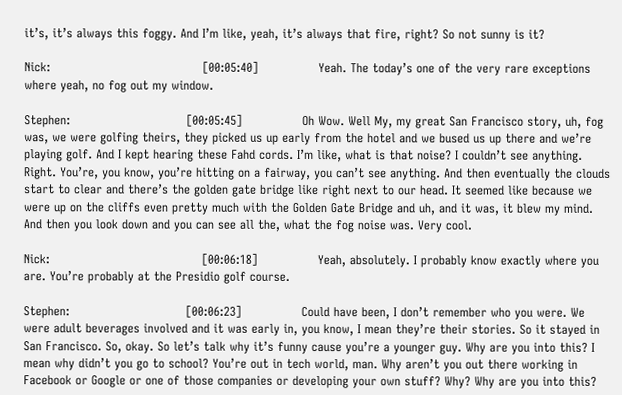it’s, it’s always this foggy. And I’m like, yeah, it’s always that fire, right? So not sunny is it?

Nick:                                      [00:05:40]               Yeah. The today’s one of the very rare exceptions where yeah, no fog out my window.

Stephen:                             [00:05:45]               Oh Wow. Well My, my great San Francisco story, uh, fog was, we were golfing theirs, they picked us up early from the hotel and we bused us up there and we’re playing golf. And I kept hearing these Fahd cords. I’m like, what is that noise? I couldn’t see anything. Right. You’re, you know, you’re hitting on a fairway, you can’t see anything. And then eventually the clouds start to clear and there’s the golden gate bridge like right next to our head. It seemed like because we were up on the cliffs even pretty much with the Golden Gate Bridge and uh, and it was, it blew my mind. And then you look down and you can see all the, what the fog noise was. Very cool.

Nick:                                      [00:06:18]               Yeah, absolutely. I probably know exactly where you are. You’re probably at the Presidio golf course.

Stephen:                             [00:06:23]               Could have been, I don’t remember who you were. We were adult beverages involved and it was early in, you know, I mean they’re their stories. So it stayed in San Francisco. So, okay. So let’s talk why it’s funny cause you’re a younger guy. Why are you into this? I mean why didn’t you go to school? You’re out in tech world, man. Why aren’t you out there working in Facebook or Google or one of those companies or developing your own stuff? Why? Why are you into this?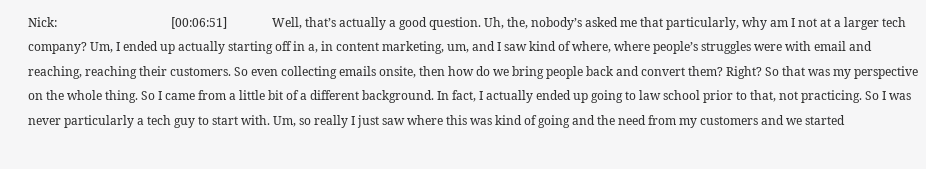Nick:                                      [00:06:51]               Well, that’s actually a good question. Uh, the, nobody’s asked me that particularly, why am I not at a larger tech company? Um, I ended up actually starting off in a, in content marketing, um, and I saw kind of where, where people’s struggles were with email and reaching, reaching their customers. So even collecting emails onsite, then how do we bring people back and convert them? Right? So that was my perspective on the whole thing. So I came from a little bit of a different background. In fact, I actually ended up going to law school prior to that, not practicing. So I was never particularly a tech guy to start with. Um, so really I just saw where this was kind of going and the need from my customers and we started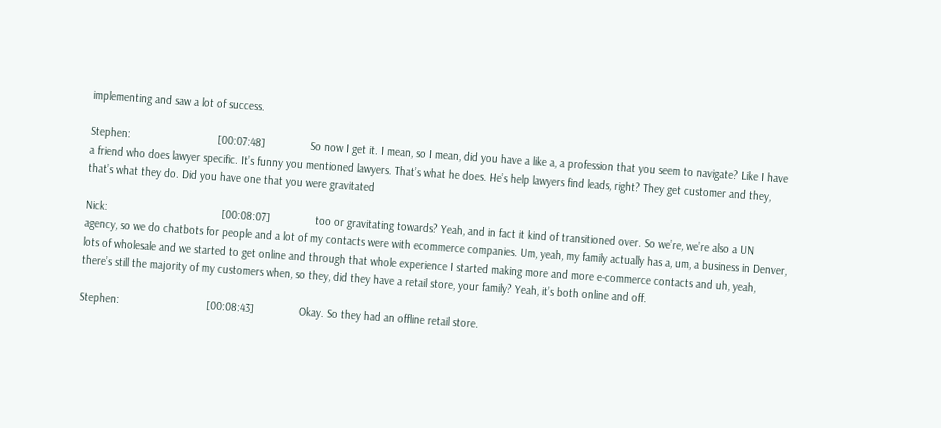implementing and saw a lot of success.

Stephen:                             [00:07:48]               So now I get it. I mean, so I mean, did you have a like a, a profession that you seem to navigate? Like I have a friend who does lawyer specific. It’s funny you mentioned lawyers. That’s what he does. He’s help lawyers find leads, right? They get customer and they, that’s what they do. Did you have one that you were gravitated

Nick:                                      [00:08:07]               too or gravitating towards? Yeah, and in fact it kind of transitioned over. So we’re, we’re also a UN agency, so we do chatbots for people and a lot of my contacts were with ecommerce companies. Um, yeah, my family actually has a, um, a business in Denver, lots of wholesale and we started to get online and through that whole experience I started making more and more e-commerce contacts and uh, yeah, there’s still the majority of my customers when, so they, did they have a retail store, your family? Yeah, it’s both online and off.

Stephen:                             [00:08:43]               Okay. So they had an offline retail store.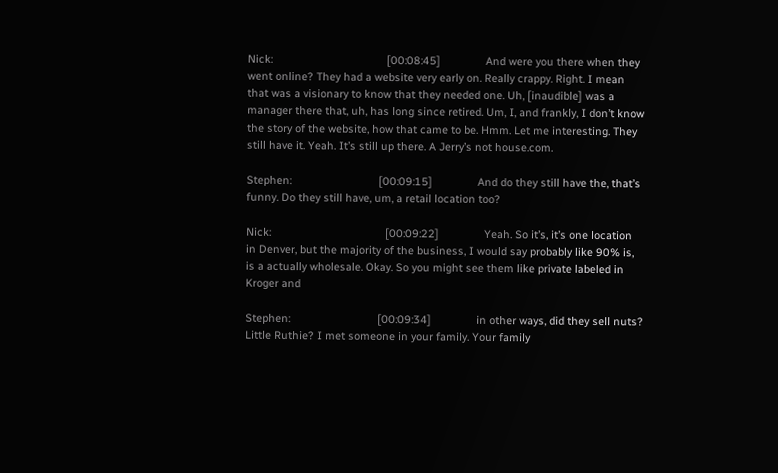Nick:                                      [00:08:45]               And were you there when they went online? They had a website very early on. Really crappy. Right. I mean that was a visionary to know that they needed one. Uh, [inaudible] was a manager there that, uh, has long since retired. Um, I, and frankly, I don’t know the story of the website, how that came to be. Hmm. Let me interesting. They still have it. Yeah. It’s still up there. A Jerry’s not house.com.

Stephen:                             [00:09:15]               And do they still have the, that’s funny. Do they still have, um, a retail location too?

Nick:                                      [00:09:22]               Yeah. So it’s, it’s one location in Denver, but the majority of the business, I would say probably like 90% is, is a actually wholesale. Okay. So you might see them like private labeled in Kroger and

Stephen:                             [00:09:34]               in other ways, did they sell nuts? Little Ruthie? I met someone in your family. Your family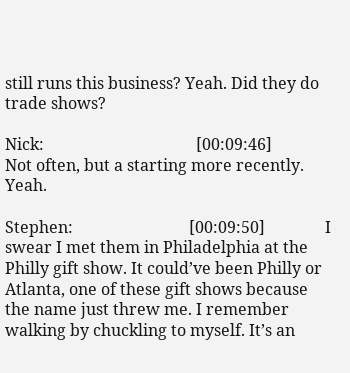still runs this business? Yeah. Did they do trade shows?

Nick:                                      [00:09:46]               Not often, but a starting more recently. Yeah.

Stephen:                             [00:09:50]               I swear I met them in Philadelphia at the Philly gift show. It could’ve been Philly or Atlanta, one of these gift shows because the name just threw me. I remember walking by chuckling to myself. It’s an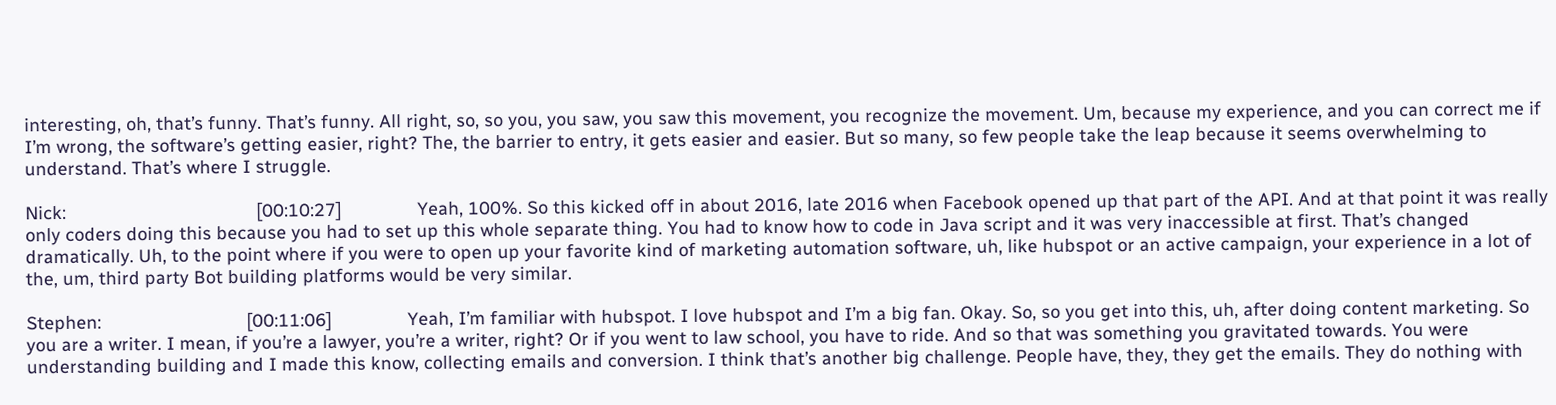interesting, oh, that’s funny. That’s funny. All right, so, so you, you saw, you saw this movement, you recognize the movement. Um, because my experience, and you can correct me if I’m wrong, the software’s getting easier, right? The, the barrier to entry, it gets easier and easier. But so many, so few people take the leap because it seems overwhelming to understand. That’s where I struggle.

Nick:                                      [00:10:27]               Yeah, 100%. So this kicked off in about 2016, late 2016 when Facebook opened up that part of the API. And at that point it was really only coders doing this because you had to set up this whole separate thing. You had to know how to code in Java script and it was very inaccessible at first. That’s changed dramatically. Uh, to the point where if you were to open up your favorite kind of marketing automation software, uh, like hubspot or an active campaign, your experience in a lot of the, um, third party Bot building platforms would be very similar.

Stephen:                             [00:11:06]               Yeah, I’m familiar with hubspot. I love hubspot and I’m a big fan. Okay. So, so you get into this, uh, after doing content marketing. So you are a writer. I mean, if you’re a lawyer, you’re a writer, right? Or if you went to law school, you have to ride. And so that was something you gravitated towards. You were understanding building and I made this know, collecting emails and conversion. I think that’s another big challenge. People have, they, they get the emails. They do nothing with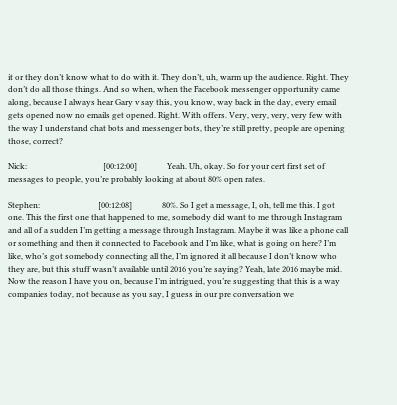it or they don’t know what to do with it. They don’t, uh, warm up the audience. Right. They don’t do all those things. And so when, when the Facebook messenger opportunity came along, because I always hear Gary v say this, you know, way back in the day, every email gets opened now no emails get opened. Right. With offers. Very, very, very, very few with the way I understand chat bots and messenger bots, they’re still pretty, people are opening those, correct?

Nick:                                      [00:12:00]               Yeah. Uh, okay. So for your cert first set of messages to people, you’re probably looking at about 80% open rates.

Stephen:                             [00:12:08]               80%. So I get a message, I, oh, tell me this. I got one. This the first one that happened to me, somebody did want to me through Instagram and all of a sudden I’m getting a message through Instagram. Maybe it was like a phone call or something and then it connected to Facebook and I’m like, what is going on here? I’m like, who’s got somebody connecting all the, I’m ignored it all because I don’t know who they are, but this stuff wasn’t available until 2016 you’re saying? Yeah, late 2016 maybe mid. Now the reason I have you on, because I’m intrigued, you’re suggesting that this is a way companies today, not because as you say, I guess in our pre conversation we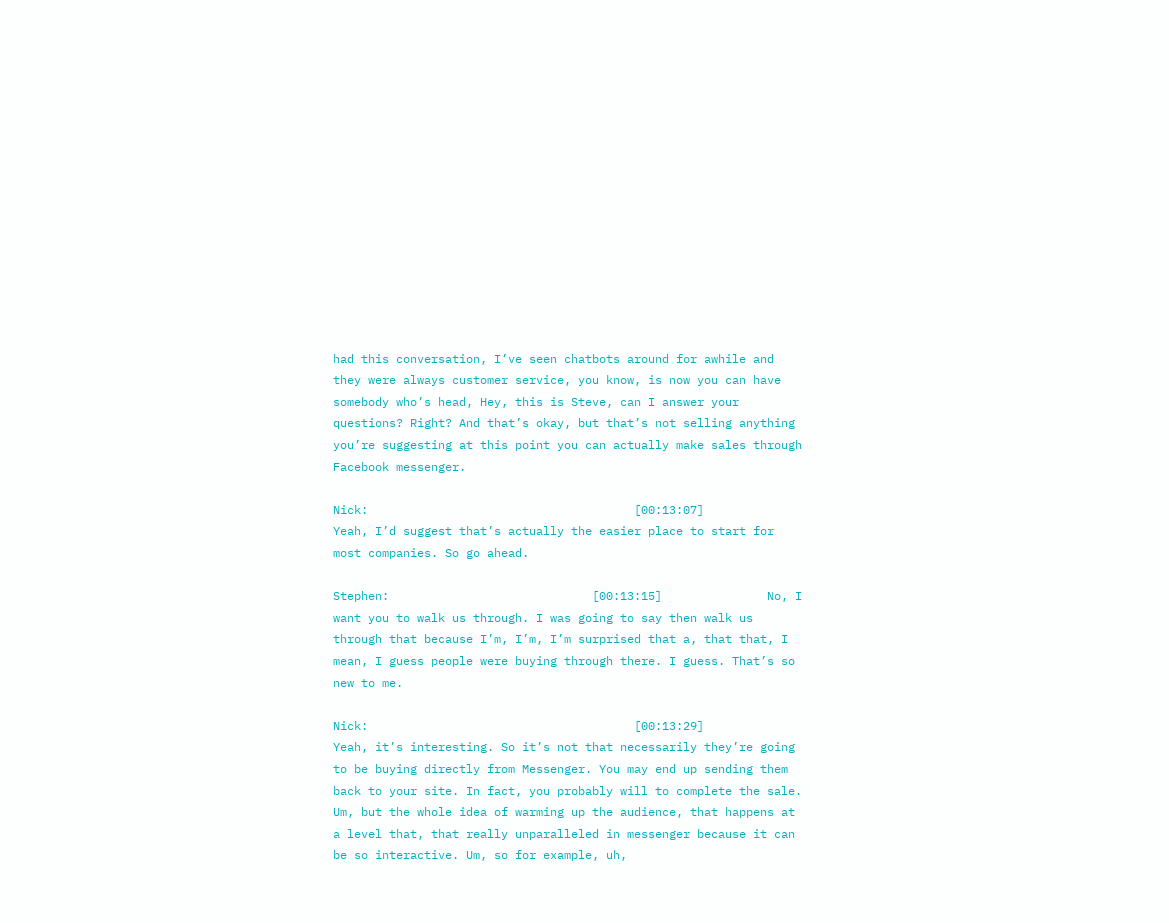had this conversation, I’ve seen chatbots around for awhile and they were always customer service, you know, is now you can have somebody who’s head, Hey, this is Steve, can I answer your questions? Right? And that’s okay, but that’s not selling anything you’re suggesting at this point you can actually make sales through Facebook messenger.

Nick:                                      [00:13:07]               Yeah, I’d suggest that’s actually the easier place to start for most companies. So go ahead.

Stephen:                             [00:13:15]               No, I want you to walk us through. I was going to say then walk us through that because I’m, I’m, I’m surprised that a, that that, I mean, I guess people were buying through there. I guess. That’s so new to me.

Nick:                                      [00:13:29]               Yeah, it’s interesting. So it’s not that necessarily they’re going to be buying directly from Messenger. You may end up sending them back to your site. In fact, you probably will to complete the sale. Um, but the whole idea of warming up the audience, that happens at a level that, that really unparalleled in messenger because it can be so interactive. Um, so for example, uh,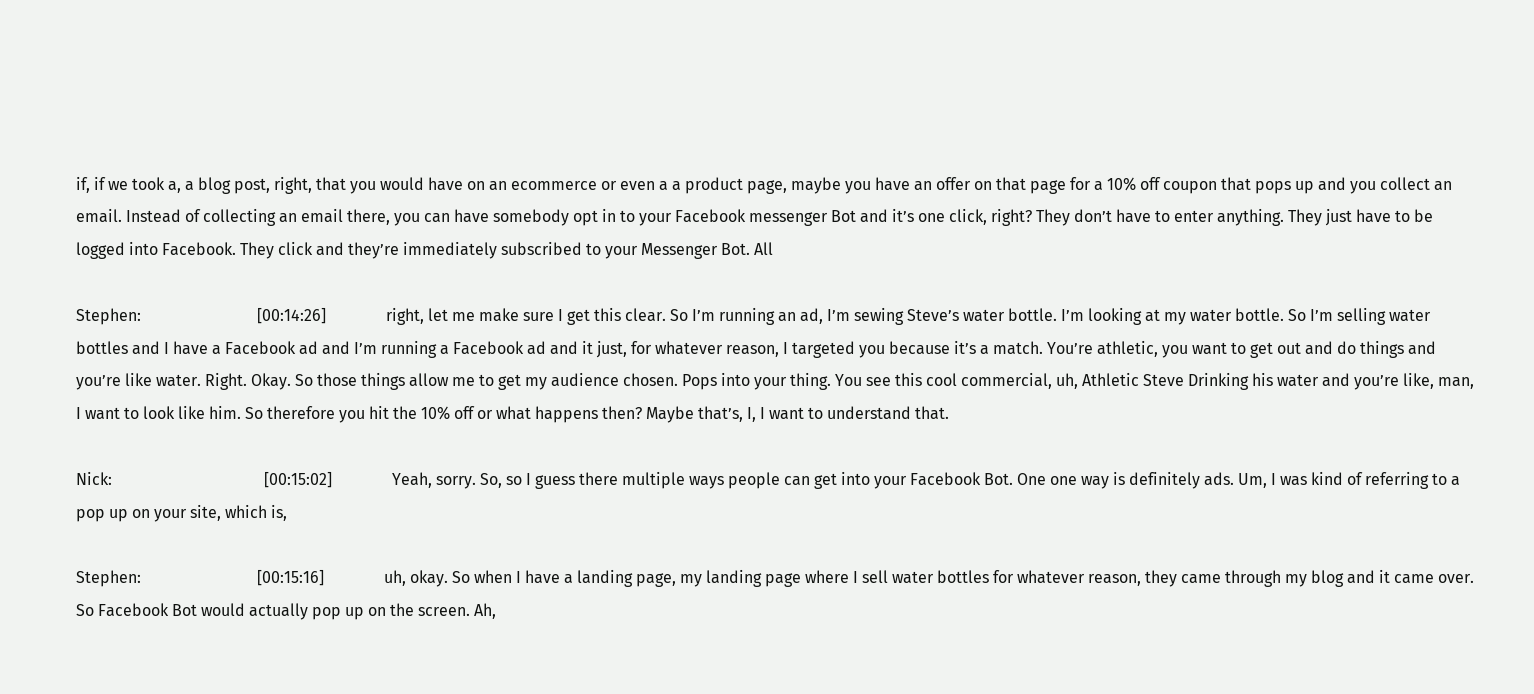if, if we took a, a blog post, right, that you would have on an ecommerce or even a a product page, maybe you have an offer on that page for a 10% off coupon that pops up and you collect an email. Instead of collecting an email there, you can have somebody opt in to your Facebook messenger Bot and it’s one click, right? They don’t have to enter anything. They just have to be logged into Facebook. They click and they’re immediately subscribed to your Messenger Bot. All

Stephen:                             [00:14:26]               right, let me make sure I get this clear. So I’m running an ad, I’m sewing Steve’s water bottle. I’m looking at my water bottle. So I’m selling water bottles and I have a Facebook ad and I’m running a Facebook ad and it just, for whatever reason, I targeted you because it’s a match. You’re athletic, you want to get out and do things and you’re like water. Right. Okay. So those things allow me to get my audience chosen. Pops into your thing. You see this cool commercial, uh, Athletic Steve Drinking his water and you’re like, man, I want to look like him. So therefore you hit the 10% off or what happens then? Maybe that’s, I, I want to understand that.

Nick:                                      [00:15:02]               Yeah, sorry. So, so I guess there multiple ways people can get into your Facebook Bot. One one way is definitely ads. Um, I was kind of referring to a pop up on your site, which is,

Stephen:                             [00:15:16]               uh, okay. So when I have a landing page, my landing page where I sell water bottles for whatever reason, they came through my blog and it came over. So Facebook Bot would actually pop up on the screen. Ah,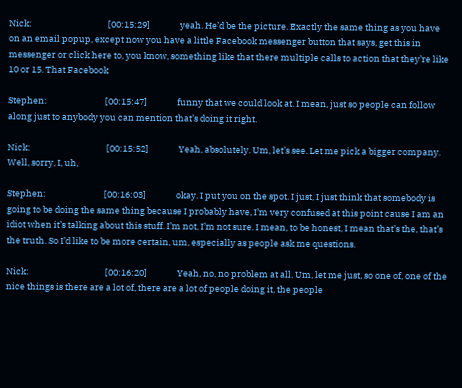Nick:                                      [00:15:29]               yeah. He’d be the picture. Exactly the same thing as you have on an email popup, except now you have a little Facebook messenger button that says, get this in messenger or click here to, you know, something like that there multiple calls to action that they’re like 10 or 15. That Facebook

Stephen:                             [00:15:47]               funny that we could look at. I mean, just so people can follow along just to anybody you can mention that’s doing it right.

Nick:                                      [00:15:52]               Yeah, absolutely. Um, let’s see. Let me pick a bigger company. Well, sorry, I, uh,

Stephen:                             [00:16:03]               okay. I put you on the spot. I just, I just think that somebody is going to be doing the same thing because I probably have, I’m very confused at this point cause I am an idiot when it’s talking about this stuff. I’m not, I’m not sure. I mean, to be honest, I mean that’s the, that’s the truth. So I’d like to be more certain, um, especially as people ask me questions.

Nick:                                      [00:16:20]               Yeah, no, no problem at all. Um, let me just, so one of, one of the nice things is there are a lot of, there are a lot of people doing it, the people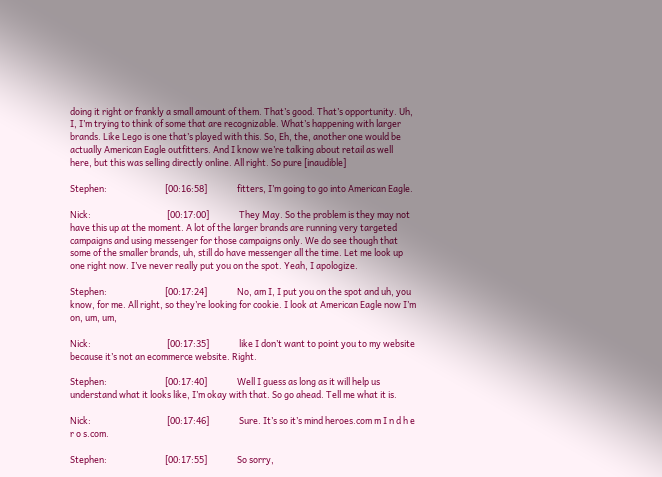doing it right or frankly a small amount of them. That’s good. That’s opportunity. Uh, I, I’m trying to think of some that are recognizable. What’s happening with larger brands. Like Lego is one that’s played with this. So, Eh, the, another one would be actually American Eagle outfitters. And I know we’re talking about retail as well here, but this was selling directly online. All right. So pure [inaudible]

Stephen:                             [00:16:58]               fitters, I’m going to go into American Eagle.

Nick:                                      [00:17:00]               They May. So the problem is they may not have this up at the moment. A lot of the larger brands are running very targeted campaigns and using messenger for those campaigns only. We do see though that some of the smaller brands, uh, still do have messenger all the time. Let me look up one right now. I’ve never really put you on the spot. Yeah, I apologize.

Stephen:                             [00:17:24]               No, am I, I put you on the spot and uh, you know, for me. All right, so they’re looking for cookie. I look at American Eagle now I’m on, um, um,

Nick:                                      [00:17:35]               like I don’t want to point you to my website because it’s not an ecommerce website. Right.

Stephen:                             [00:17:40]               Well I guess as long as it will help us understand what it looks like, I’m okay with that. So go ahead. Tell me what it is.

Nick:                                      [00:17:46]               Sure. It’s so it’s mind heroes.com m I n d h e r o s.com.

Stephen:                             [00:17:55]               So sorry,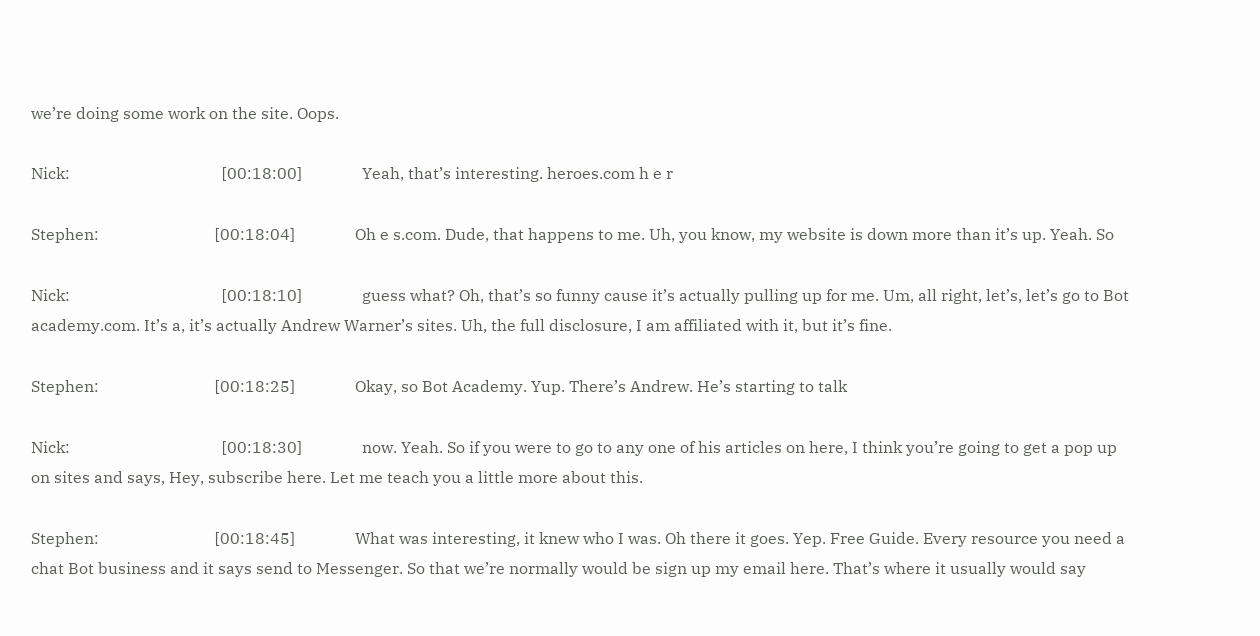we’re doing some work on the site. Oops.

Nick:                                      [00:18:00]               Yeah, that’s interesting. heroes.com h e r

Stephen:                             [00:18:04]               Oh e s.com. Dude, that happens to me. Uh, you know, my website is down more than it’s up. Yeah. So

Nick:                                      [00:18:10]               guess what? Oh, that’s so funny cause it’s actually pulling up for me. Um, all right, let’s, let’s go to Bot academy.com. It’s a, it’s actually Andrew Warner’s sites. Uh, the full disclosure, I am affiliated with it, but it’s fine.

Stephen:                             [00:18:25]               Okay, so Bot Academy. Yup. There’s Andrew. He’s starting to talk

Nick:                                      [00:18:30]               now. Yeah. So if you were to go to any one of his articles on here, I think you’re going to get a pop up on sites and says, Hey, subscribe here. Let me teach you a little more about this.

Stephen:                             [00:18:45]               What was interesting, it knew who I was. Oh there it goes. Yep. Free Guide. Every resource you need a chat Bot business and it says send to Messenger. So that we’re normally would be sign up my email here. That’s where it usually would say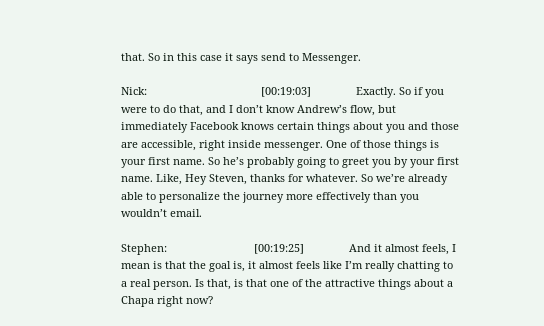that. So in this case it says send to Messenger.

Nick:                                      [00:19:03]               Exactly. So if you were to do that, and I don’t know Andrew’s flow, but immediately Facebook knows certain things about you and those are accessible, right inside messenger. One of those things is your first name. So he’s probably going to greet you by your first name. Like, Hey Steven, thanks for whatever. So we’re already able to personalize the journey more effectively than you wouldn’t email.

Stephen:                             [00:19:25]               And it almost feels, I mean is that the goal is, it almost feels like I’m really chatting to a real person. Is that, is that one of the attractive things about a Chapa right now?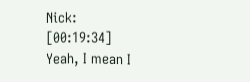Nick:                                      [00:19:34]               Yeah, I mean I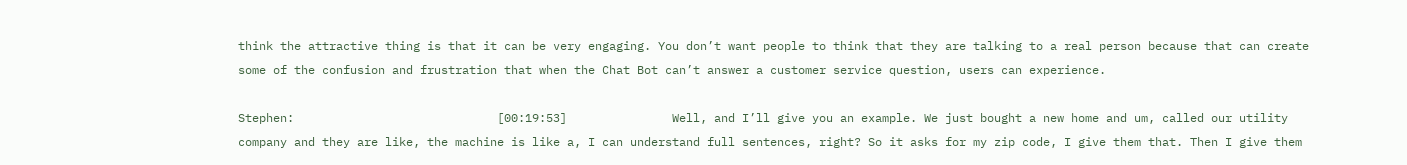think the attractive thing is that it can be very engaging. You don’t want people to think that they are talking to a real person because that can create some of the confusion and frustration that when the Chat Bot can’t answer a customer service question, users can experience.

Stephen:                             [00:19:53]               Well, and I’ll give you an example. We just bought a new home and um, called our utility company and they are like, the machine is like a, I can understand full sentences, right? So it asks for my zip code, I give them that. Then I give them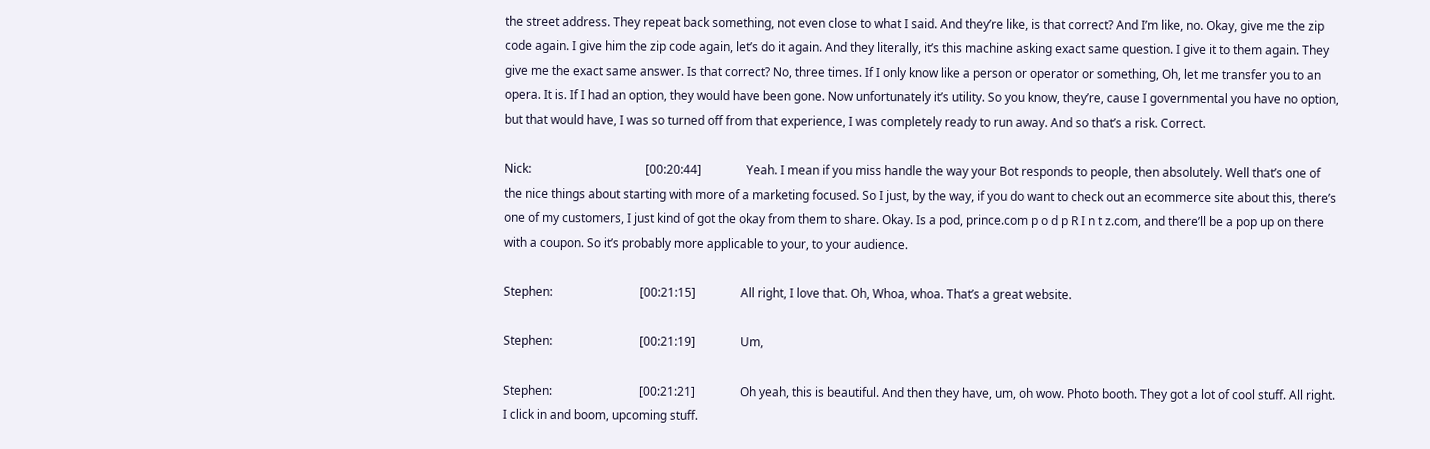the street address. They repeat back something, not even close to what I said. And they’re like, is that correct? And I’m like, no. Okay, give me the zip code again. I give him the zip code again, let’s do it again. And they literally, it’s this machine asking exact same question. I give it to them again. They give me the exact same answer. Is that correct? No, three times. If I only know like a person or operator or something, Oh, let me transfer you to an opera. It is. If I had an option, they would have been gone. Now unfortunately it’s utility. So you know, they’re, cause I governmental you have no option, but that would have, I was so turned off from that experience, I was completely ready to run away. And so that’s a risk. Correct.

Nick:                                      [00:20:44]               Yeah. I mean if you miss handle the way your Bot responds to people, then absolutely. Well that’s one of the nice things about starting with more of a marketing focused. So I just, by the way, if you do want to check out an ecommerce site about this, there’s one of my customers, I just kind of got the okay from them to share. Okay. Is a pod, prince.com p o d p R I n t z.com, and there’ll be a pop up on there with a coupon. So it’s probably more applicable to your, to your audience.

Stephen:                             [00:21:15]               All right, I love that. Oh, Whoa, whoa. That’s a great website.

Stephen:                             [00:21:19]               Um,

Stephen:                             [00:21:21]               Oh yeah, this is beautiful. And then they have, um, oh wow. Photo booth. They got a lot of cool stuff. All right. I click in and boom, upcoming stuff.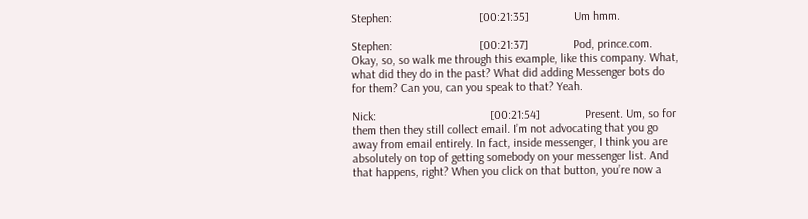Stephen:                             [00:21:35]               Um hmm.

Stephen:                             [00:21:37]               Pod, prince.com. Okay, so, so walk me through this example, like this company. What, what did they do in the past? What did adding Messenger bots do for them? Can you, can you speak to that? Yeah.

Nick:                                      [00:21:54]               Present. Um, so for them then they still collect email. I’m not advocating that you go away from email entirely. In fact, inside messenger, I think you are absolutely on top of getting somebody on your messenger list. And that happens, right? When you click on that button, you’re now a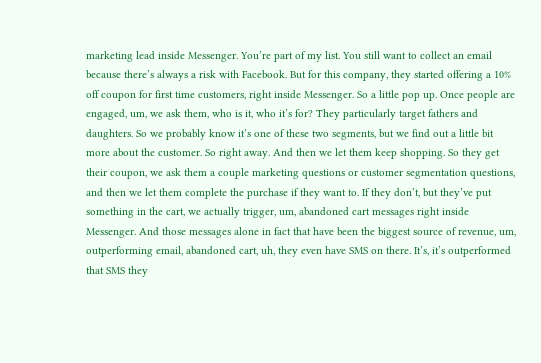marketing lead inside Messenger. You’re part of my list. You still want to collect an email because there’s always a risk with Facebook. But for this company, they started offering a 10% off coupon for first time customers, right inside Messenger. So a little pop up. Once people are engaged, um, we ask them, who is it, who it’s for? They particularly target fathers and daughters. So we probably know it’s one of these two segments, but we find out a little bit more about the customer. So right away. And then we let them keep shopping. So they get their coupon, we ask them a couple marketing questions or customer segmentation questions, and then we let them complete the purchase if they want to. If they don’t, but they’ve put something in the cart, we actually trigger, um, abandoned cart messages right inside Messenger. And those messages alone in fact that have been the biggest source of revenue, um, outperforming email, abandoned cart, uh, they even have SMS on there. It’s, it’s outperformed that SMS they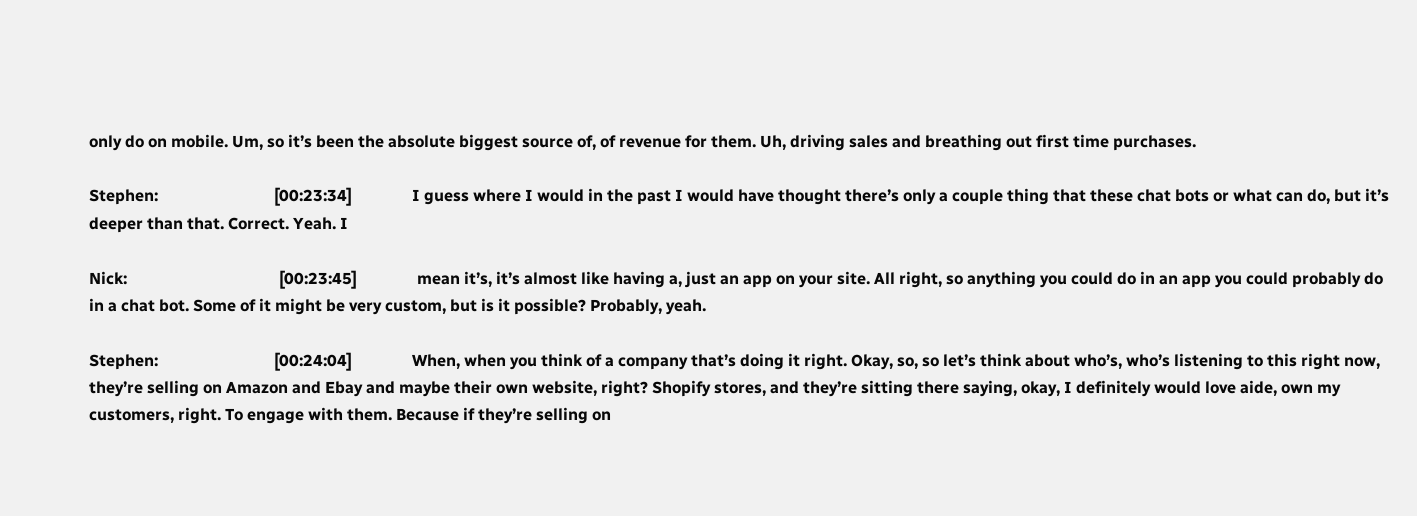only do on mobile. Um, so it’s been the absolute biggest source of, of revenue for them. Uh, driving sales and breathing out first time purchases.

Stephen:                             [00:23:34]               I guess where I would in the past I would have thought there’s only a couple thing that these chat bots or what can do, but it’s deeper than that. Correct. Yeah. I

Nick:                                      [00:23:45]               mean it’s, it’s almost like having a, just an app on your site. All right, so anything you could do in an app you could probably do in a chat bot. Some of it might be very custom, but is it possible? Probably, yeah.

Stephen:                             [00:24:04]               When, when you think of a company that’s doing it right. Okay, so, so let’s think about who’s, who’s listening to this right now, they’re selling on Amazon and Ebay and maybe their own website, right? Shopify stores, and they’re sitting there saying, okay, I definitely would love aide, own my customers, right. To engage with them. Because if they’re selling on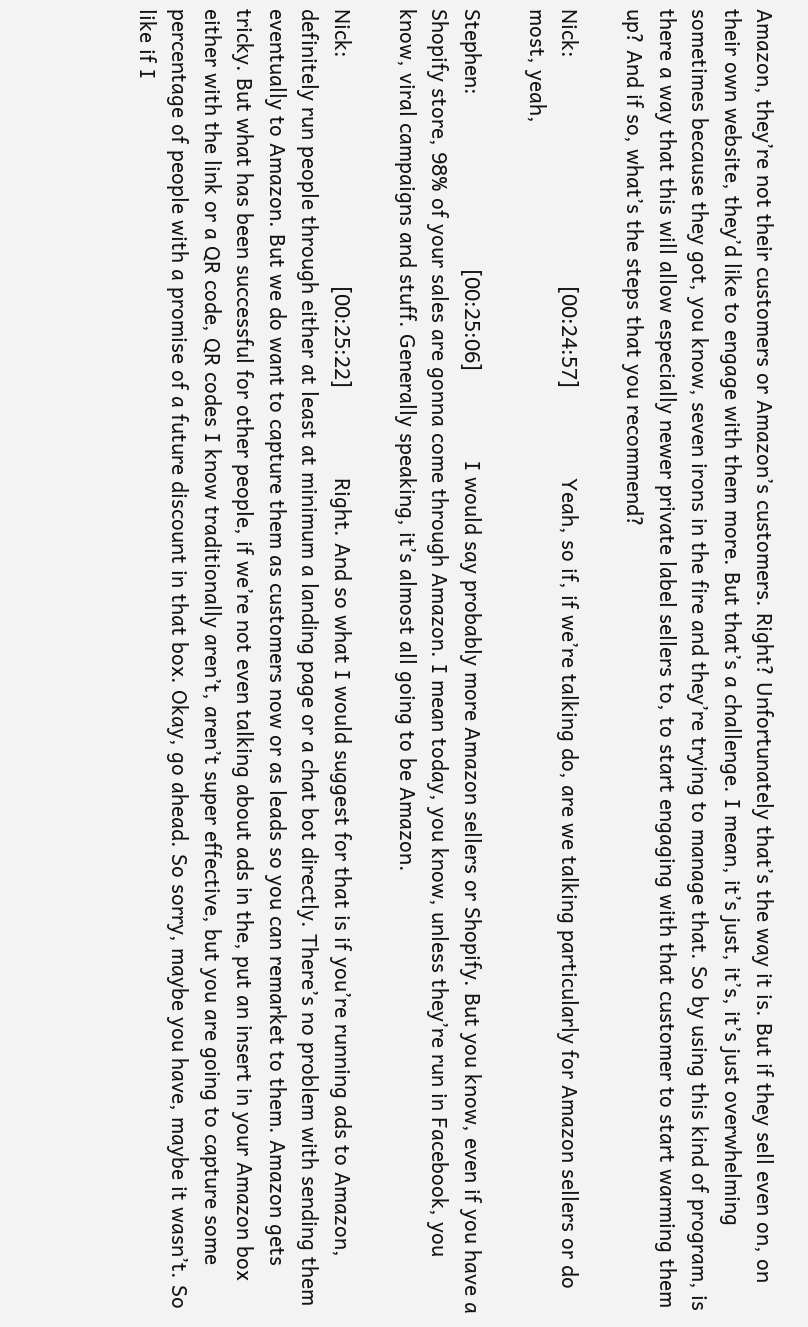Amazon, they’re not their customers or Amazon’s customers. Right? Unfortunately that’s the way it is. But if they sell even on, on their own website, they’d like to engage with them more. But that’s a challenge. I mean, it’s just, it’s, it’s just overwhelming sometimes because they got, you know, seven irons in the fire and they’re trying to manage that. So by using this kind of program, is there a way that this will allow especially newer private label sellers to, to start engaging with that customer to start warming them up? And if so, what’s the steps that you recommend?

Nick:                                      [00:24:57]               Yeah, so if, if we’re talking do, are we talking particularly for Amazon sellers or do most, yeah,

Stephen:                             [00:25:06]               I would say probably more Amazon sellers or Shopify. But you know, even if you have a Shopify store, 98% of your sales are gonna come through Amazon. I mean today, you know, unless they’re run in Facebook, you know, viral campaigns and stuff. Generally speaking, it’s almost all going to be Amazon.

Nick:                                      [00:25:22]               Right. And so what I would suggest for that is if you’re running ads to Amazon, definitely run people through either at least at minimum a landing page or a chat bot directly. There’s no problem with sending them eventually to Amazon. But we do want to capture them as customers now or as leads so you can remarket to them. Amazon gets tricky. But what has been successful for other people, if we’re not even talking about ads in the, put an insert in your Amazon box either with the link or a QR code, QR codes I know traditionally aren’t, aren’t super effective, but you are going to capture some percentage of people with a promise of a future discount in that box. Okay, go ahead. So sorry, maybe you have, maybe it wasn’t. So like if I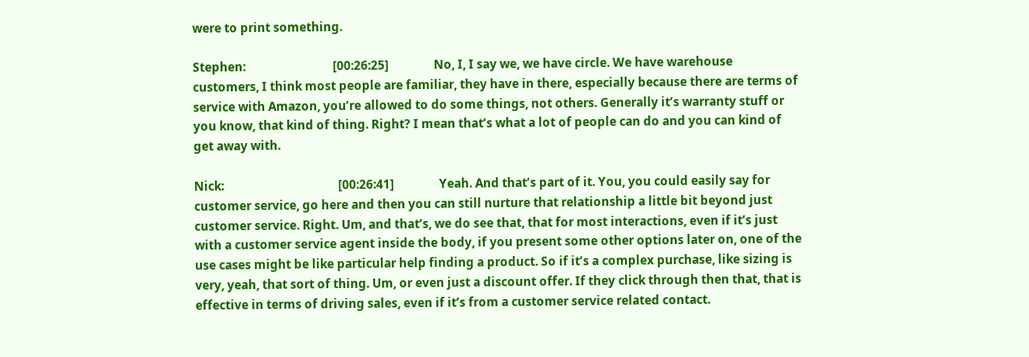were to print something.

Stephen:                             [00:26:25]               No, I, I say we, we have circle. We have warehouse customers, I think most people are familiar, they have in there, especially because there are terms of service with Amazon, you’re allowed to do some things, not others. Generally it’s warranty stuff or you know, that kind of thing. Right? I mean that’s what a lot of people can do and you can kind of get away with.

Nick:                                      [00:26:41]               Yeah. And that’s part of it. You, you could easily say for customer service, go here and then you can still nurture that relationship a little bit beyond just customer service. Right. Um, and that’s, we do see that, that for most interactions, even if it’s just with a customer service agent inside the body, if you present some other options later on, one of the use cases might be like particular help finding a product. So if it’s a complex purchase, like sizing is very, yeah, that sort of thing. Um, or even just a discount offer. If they click through then that, that is effective in terms of driving sales, even if it’s from a customer service related contact.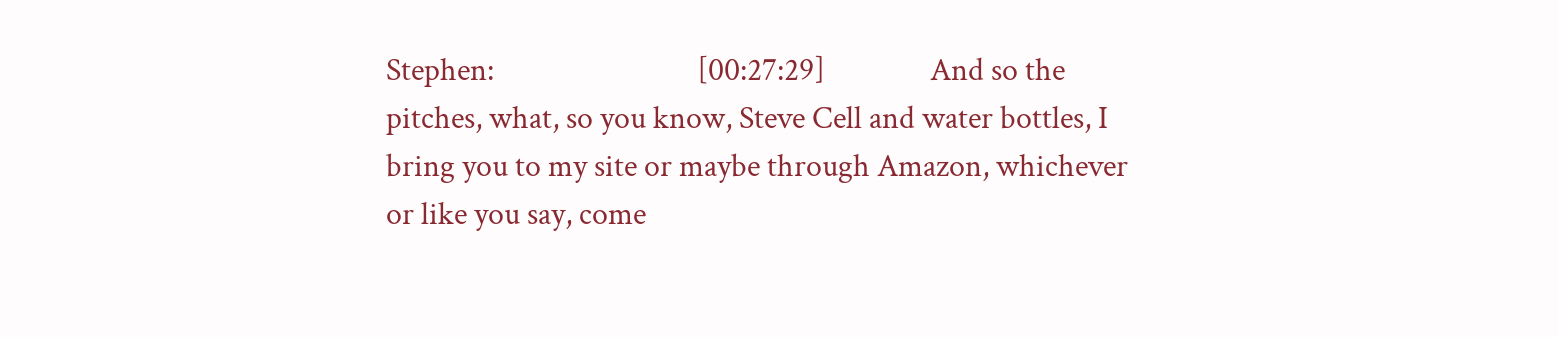Stephen:                             [00:27:29]               And so the pitches, what, so you know, Steve Cell and water bottles, I bring you to my site or maybe through Amazon, whichever or like you say, come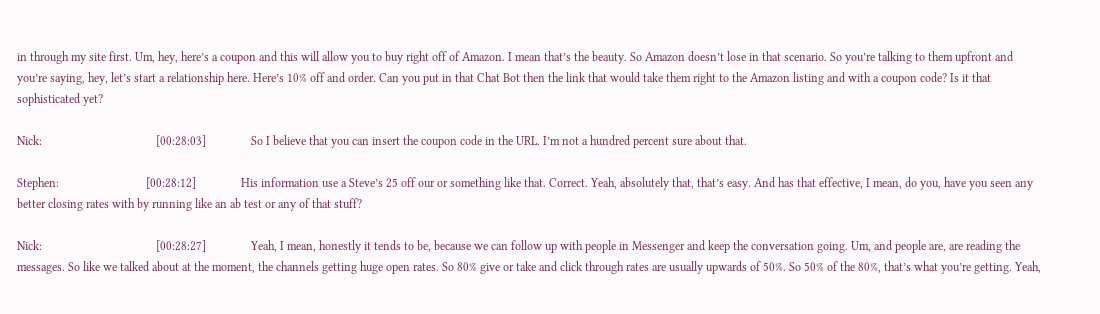in through my site first. Um, hey, here’s a coupon and this will allow you to buy right off of Amazon. I mean that’s the beauty. So Amazon doesn’t lose in that scenario. So you’re talking to them upfront and you’re saying, hey, let’s start a relationship here. Here’s 10% off and order. Can you put in that Chat Bot then the link that would take them right to the Amazon listing and with a coupon code? Is it that sophisticated yet?

Nick:                                      [00:28:03]               So I believe that you can insert the coupon code in the URL. I’m not a hundred percent sure about that.

Stephen:                             [00:28:12]               His information use a Steve’s 25 off our or something like that. Correct. Yeah, absolutely that, that’s easy. And has that effective, I mean, do you, have you seen any better closing rates with by running like an ab test or any of that stuff?

Nick:                                      [00:28:27]               Yeah, I mean, honestly it tends to be, because we can follow up with people in Messenger and keep the conversation going. Um, and people are, are reading the messages. So like we talked about at the moment, the channels getting huge open rates. So 80% give or take and click through rates are usually upwards of 50%. So 50% of the 80%, that’s what you’re getting. Yeah,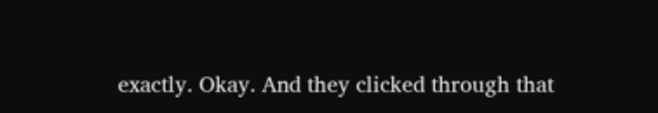exactly. Okay. And they clicked through that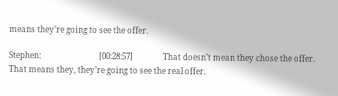means they’re going to see the offer.

Stephen:                             [00:28:57]               That doesn’t mean they chose the offer. That means they, they’re going to see the real offer.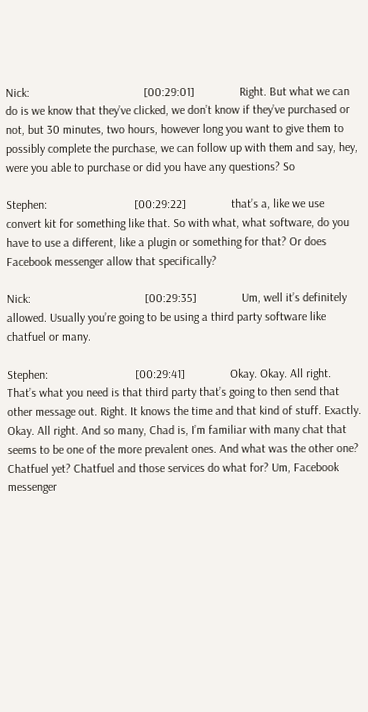Nick:                                      [00:29:01]               Right. But what we can do is we know that they’ve clicked, we don’t know if they’ve purchased or not, but 30 minutes, two hours, however long you want to give them to possibly complete the purchase, we can follow up with them and say, hey, were you able to purchase or did you have any questions? So

Stephen:                             [00:29:22]               that’s a, like we use convert kit for something like that. So with what, what software, do you have to use a different, like a plugin or something for that? Or does Facebook messenger allow that specifically?

Nick:                                      [00:29:35]               Um, well it’s definitely allowed. Usually you’re going to be using a third party software like chatfuel or many.

Stephen:                             [00:29:41]               Okay. Okay. All right. That’s what you need is that third party that’s going to then send that other message out. Right. It knows the time and that kind of stuff. Exactly. Okay. All right. And so many, Chad is, I’m familiar with many chat that seems to be one of the more prevalent ones. And what was the other one? Chatfuel yet? Chatfuel and those services do what for? Um, Facebook messenger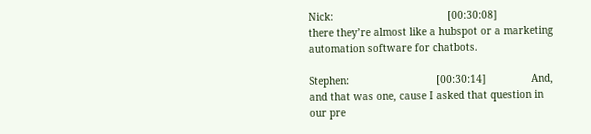Nick:                                      [00:30:08]               there they’re almost like a hubspot or a marketing automation software for chatbots.

Stephen:                             [00:30:14]               And, and that was one, cause I asked that question in our pre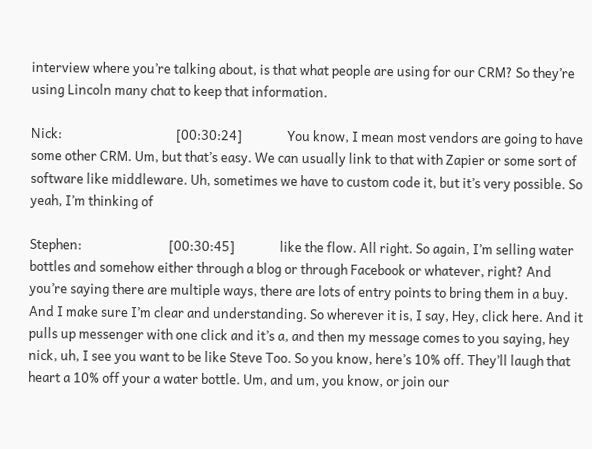interview where you’re talking about, is that what people are using for our CRM? So they’re using Lincoln many chat to keep that information.

Nick:                                      [00:30:24]               You know, I mean most vendors are going to have some other CRM. Um, but that’s easy. We can usually link to that with Zapier or some sort of software like middleware. Uh, sometimes we have to custom code it, but it’s very possible. So yeah, I’m thinking of

Stephen:                             [00:30:45]               like the flow. All right. So again, I’m selling water bottles and somehow either through a blog or through Facebook or whatever, right? And you’re saying there are multiple ways, there are lots of entry points to bring them in a buy. And I make sure I’m clear and understanding. So wherever it is, I say, Hey, click here. And it pulls up messenger with one click and it’s a, and then my message comes to you saying, hey nick, uh, I see you want to be like Steve Too. So you know, here’s 10% off. They’ll laugh that heart a 10% off your a water bottle. Um, and um, you know, or join our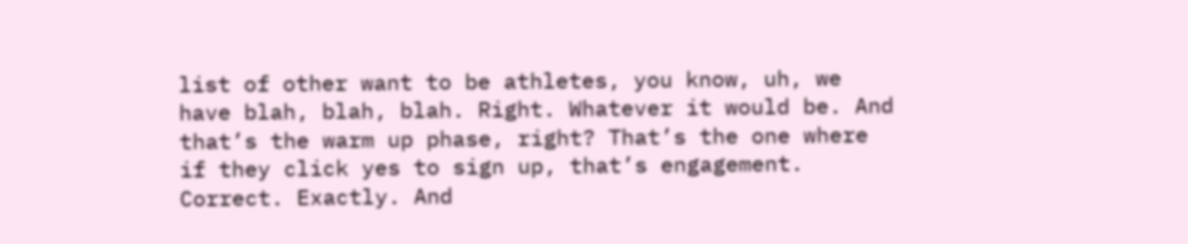list of other want to be athletes, you know, uh, we have blah, blah, blah. Right. Whatever it would be. And that’s the warm up phase, right? That’s the one where if they click yes to sign up, that’s engagement. Correct. Exactly. And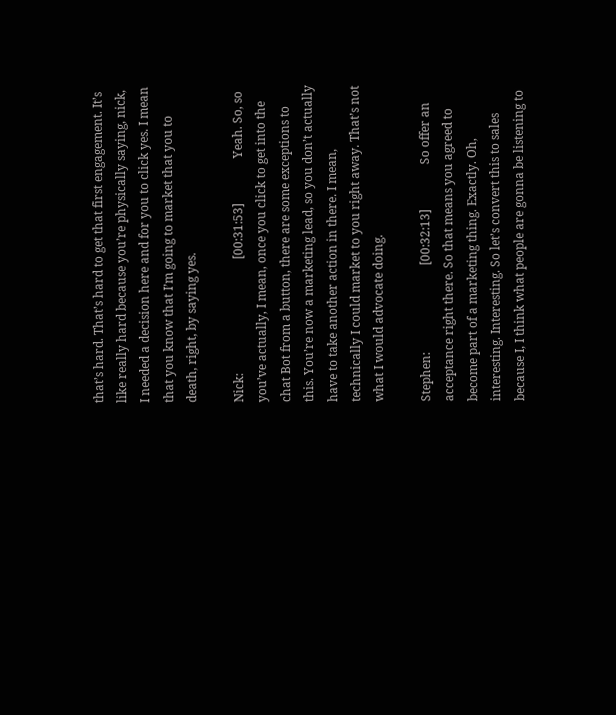that’s hard. That’s hard to get that first engagement. It’s like really hard because you’re physically saying, nick, I needed a decision here and for you to click yes. I mean that you know that I’m going to market that you to death, right, by saying yes.

Nick:                                      [00:31:53]               Yeah. So, so you’ve actually, I mean, once you click to get into the chat Bot from a button, there are some exceptions to this. You’re now a marketing lead, so you don’t actually have to take another action in there. I mean, technically I could market to you right away. That’s not what I would advocate doing.

Stephen:                             [00:32:13]               So offer an acceptance right there. So that means you agreed to become part of a marketing thing. Exactly. Oh, interesting. Interesting. So let’s convert this to sales because I, I think what people are gonna be listening to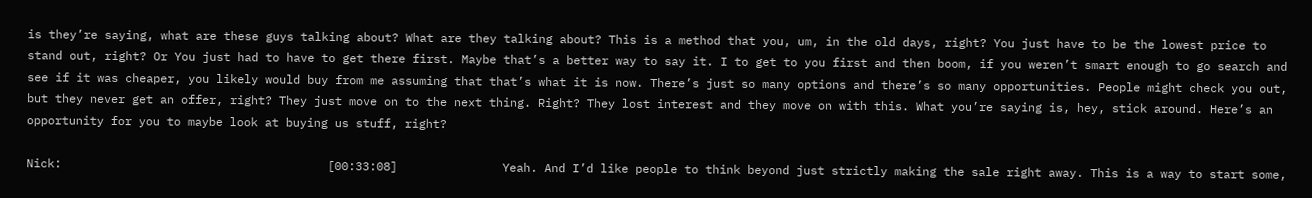is they’re saying, what are these guys talking about? What are they talking about? This is a method that you, um, in the old days, right? You just have to be the lowest price to stand out, right? Or You just had to have to get there first. Maybe that’s a better way to say it. I to get to you first and then boom, if you weren’t smart enough to go search and see if it was cheaper, you likely would buy from me assuming that that’s what it is now. There’s just so many options and there’s so many opportunities. People might check you out, but they never get an offer, right? They just move on to the next thing. Right? They lost interest and they move on with this. What you’re saying is, hey, stick around. Here’s an opportunity for you to maybe look at buying us stuff, right?

Nick:                                      [00:33:08]               Yeah. And I’d like people to think beyond just strictly making the sale right away. This is a way to start some,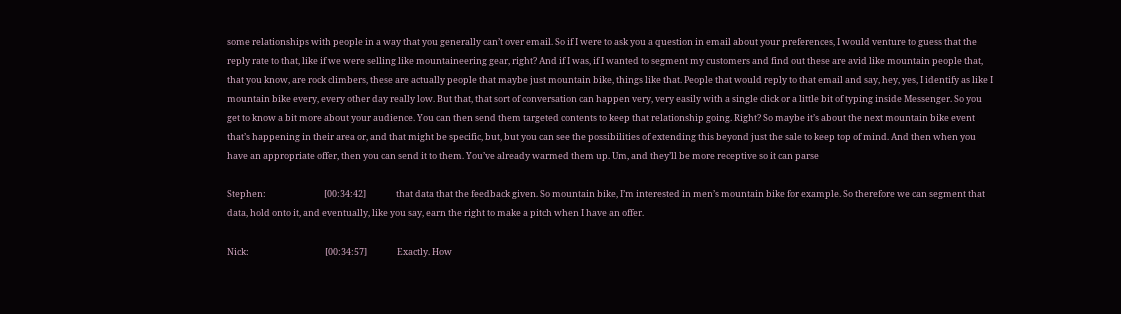some relationships with people in a way that you generally can’t over email. So if I were to ask you a question in email about your preferences, I would venture to guess that the reply rate to that, like if we were selling like mountaineering gear, right? And if I was, if I wanted to segment my customers and find out these are avid like mountain people that, that you know, are rock climbers, these are actually people that maybe just mountain bike, things like that. People that would reply to that email and say, hey, yes, I identify as like I mountain bike every, every other day really low. But that, that sort of conversation can happen very, very easily with a single click or a little bit of typing inside Messenger. So you get to know a bit more about your audience. You can then send them targeted contents to keep that relationship going. Right? So maybe it’s about the next mountain bike event that’s happening in their area or, and that might be specific, but, but you can see the possibilities of extending this beyond just the sale to keep top of mind. And then when you have an appropriate offer, then you can send it to them. You’ve already warmed them up. Um, and they’ll be more receptive so it can parse

Stephen:                             [00:34:42]               that data that the feedback given. So mountain bike, I’m interested in men’s mountain bike for example. So therefore we can segment that data, hold onto it, and eventually, like you say, earn the right to make a pitch when I have an offer.

Nick:                                      [00:34:57]               Exactly. How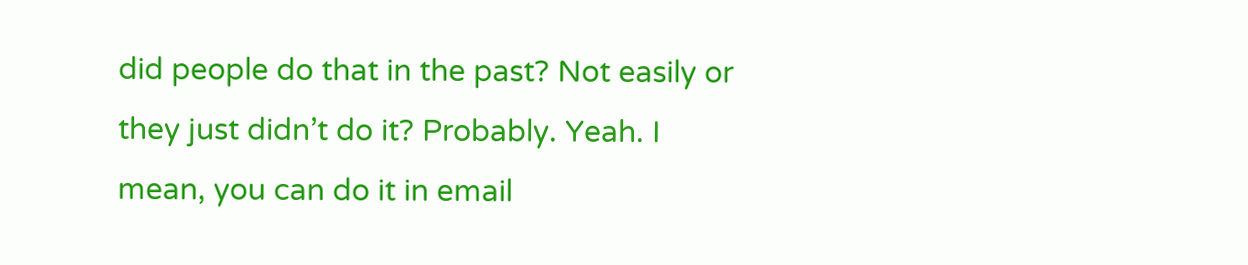did people do that in the past? Not easily or they just didn’t do it? Probably. Yeah. I mean, you can do it in email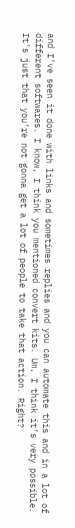and I’ve seen it done with links and sometimes replies and you can automate this and in a lot of different softwares. I know, I think you mentioned convert kits. Um, I think it’s very possible. It’s just that you’re not gonna get a lot of people to take that action. Right?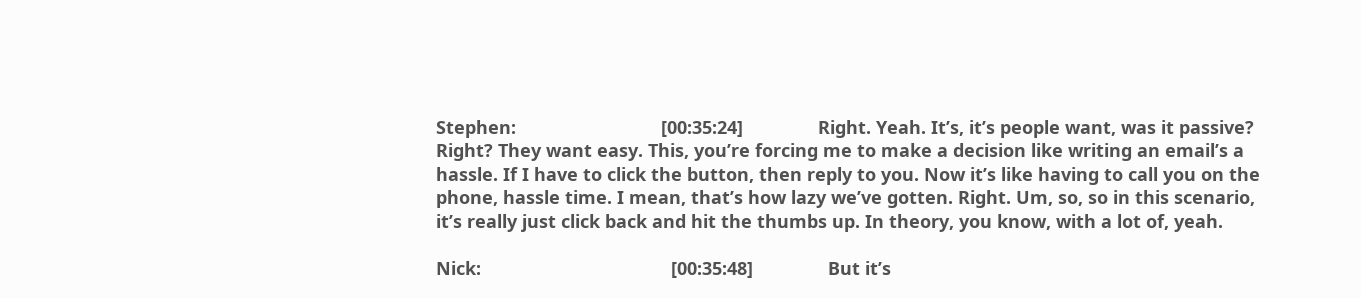Stephen:                             [00:35:24]               Right. Yeah. It’s, it’s people want, was it passive? Right? They want easy. This, you’re forcing me to make a decision like writing an email’s a hassle. If I have to click the button, then reply to you. Now it’s like having to call you on the phone, hassle time. I mean, that’s how lazy we’ve gotten. Right. Um, so, so in this scenario, it’s really just click back and hit the thumbs up. In theory, you know, with a lot of, yeah.

Nick:                                      [00:35:48]               But it’s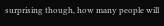surprising though, how many people will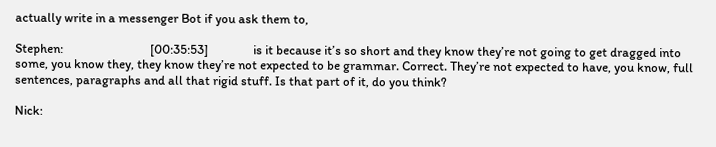actually write in a messenger Bot if you ask them to,

Stephen:                             [00:35:53]               is it because it’s so short and they know they’re not going to get dragged into some, you know they, they know they’re not expected to be grammar. Correct. They’re not expected to have, you know, full sentences, paragraphs and all that rigid stuff. Is that part of it, do you think?

Nick: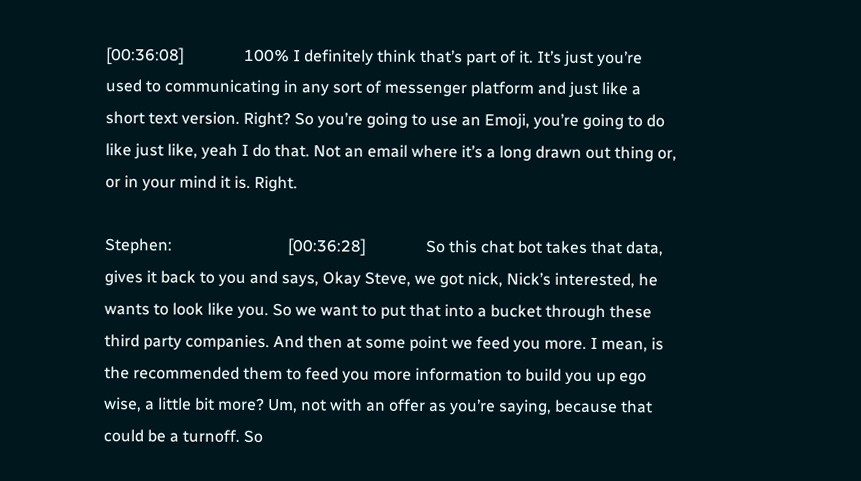[00:36:08]               100% I definitely think that’s part of it. It’s just you’re used to communicating in any sort of messenger platform and just like a short text version. Right? So you’re going to use an Emoji, you’re going to do like just like, yeah I do that. Not an email where it’s a long drawn out thing or, or in your mind it is. Right.

Stephen:                             [00:36:28]               So this chat bot takes that data, gives it back to you and says, Okay Steve, we got nick, Nick’s interested, he wants to look like you. So we want to put that into a bucket through these third party companies. And then at some point we feed you more. I mean, is the recommended them to feed you more information to build you up ego wise, a little bit more? Um, not with an offer as you’re saying, because that could be a turnoff. So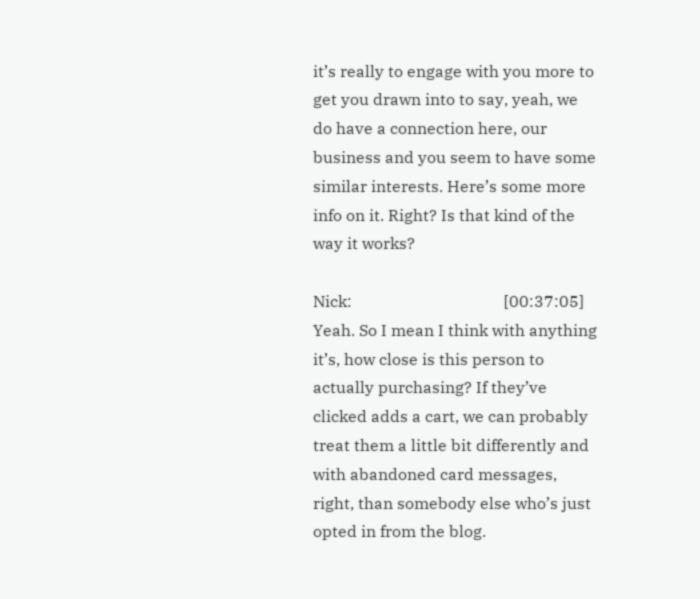it’s really to engage with you more to get you drawn into to say, yeah, we do have a connection here, our business and you seem to have some similar interests. Here’s some more info on it. Right? Is that kind of the way it works?

Nick:                                      [00:37:05]               Yeah. So I mean I think with anything it’s, how close is this person to actually purchasing? If they’ve clicked adds a cart, we can probably treat them a little bit differently and with abandoned card messages, right, than somebody else who’s just opted in from the blog.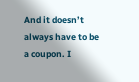And it doesn’t always have to be a coupon. I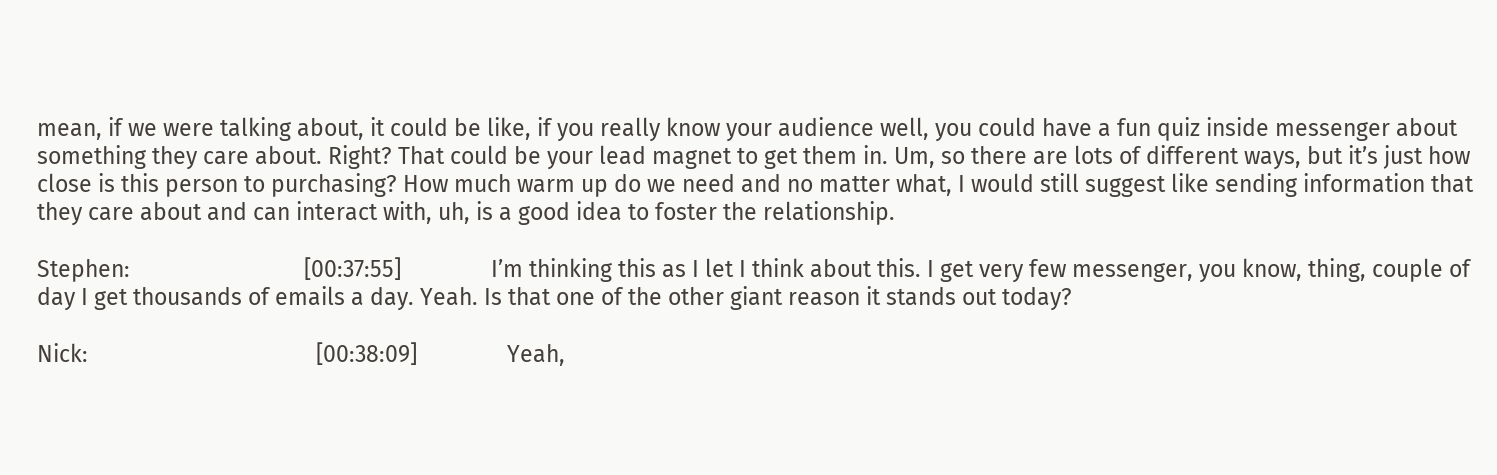mean, if we were talking about, it could be like, if you really know your audience well, you could have a fun quiz inside messenger about something they care about. Right? That could be your lead magnet to get them in. Um, so there are lots of different ways, but it’s just how close is this person to purchasing? How much warm up do we need and no matter what, I would still suggest like sending information that they care about and can interact with, uh, is a good idea to foster the relationship.

Stephen:                             [00:37:55]               I’m thinking this as I let I think about this. I get very few messenger, you know, thing, couple of day I get thousands of emails a day. Yeah. Is that one of the other giant reason it stands out today?

Nick:                                      [00:38:09]               Yeah,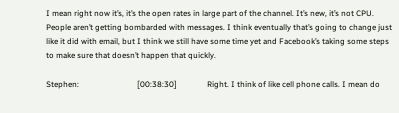I mean right now it’s, it’s the open rates in large part of the channel. It’s new, it’s not CPU. People aren’t getting bombarded with messages. I think eventually that’s going to change just like it did with email, but I think we still have some time yet and Facebook’s taking some steps to make sure that doesn’t happen that quickly.

Stephen:                             [00:38:30]               Right. I think of like cell phone calls. I mean do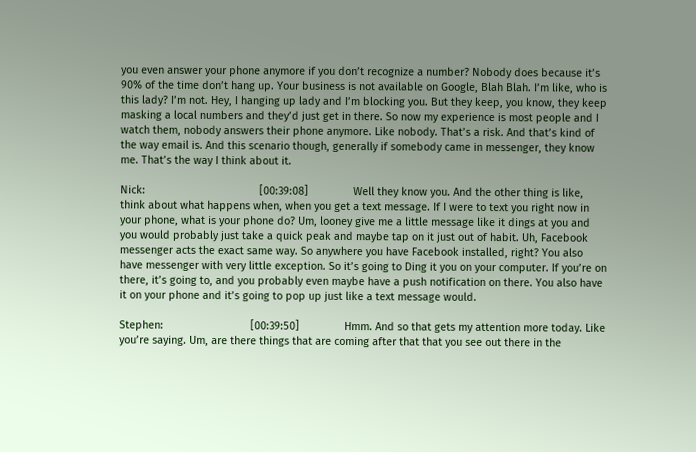you even answer your phone anymore if you don’t recognize a number? Nobody does because it’s 90% of the time don’t hang up. Your business is not available on Google, Blah Blah. I’m like, who is this lady? I’m not. Hey, I hanging up lady and I’m blocking you. But they keep, you know, they keep masking a local numbers and they’d just get in there. So now my experience is most people and I watch them, nobody answers their phone anymore. Like nobody. That’s a risk. And that’s kind of the way email is. And this scenario though, generally if somebody came in messenger, they know me. That’s the way I think about it.

Nick:                                      [00:39:08]               Well they know you. And the other thing is like, think about what happens when, when you get a text message. If I were to text you right now in your phone, what is your phone do? Um, looney give me a little message like it dings at you and you would probably just take a quick peak and maybe tap on it just out of habit. Uh, Facebook messenger acts the exact same way. So anywhere you have Facebook installed, right? You also have messenger with very little exception. So it’s going to Ding it you on your computer. If you’re on there, it’s going to, and you probably even maybe have a push notification on there. You also have it on your phone and it’s going to pop up just like a text message would.

Stephen:                             [00:39:50]               Hmm. And so that gets my attention more today. Like you’re saying. Um, are there things that are coming after that that you see out there in the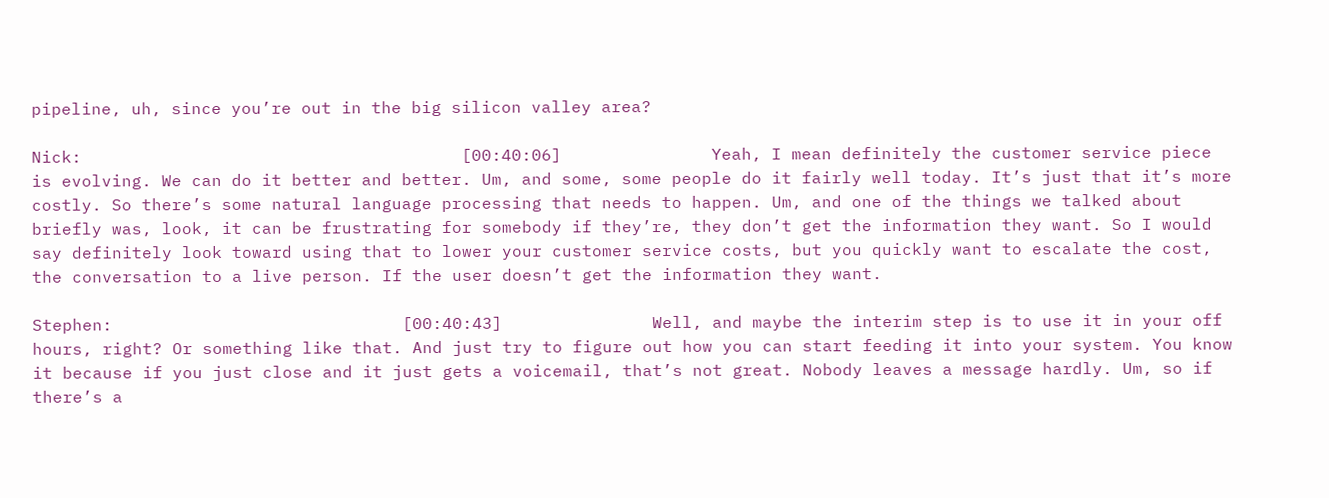pipeline, uh, since you’re out in the big silicon valley area?

Nick:                                      [00:40:06]               Yeah, I mean definitely the customer service piece is evolving. We can do it better and better. Um, and some, some people do it fairly well today. It’s just that it’s more costly. So there’s some natural language processing that needs to happen. Um, and one of the things we talked about briefly was, look, it can be frustrating for somebody if they’re, they don’t get the information they want. So I would say definitely look toward using that to lower your customer service costs, but you quickly want to escalate the cost, the conversation to a live person. If the user doesn’t get the information they want.

Stephen:                             [00:40:43]               Well, and maybe the interim step is to use it in your off hours, right? Or something like that. And just try to figure out how you can start feeding it into your system. You know it because if you just close and it just gets a voicemail, that’s not great. Nobody leaves a message hardly. Um, so if there’s a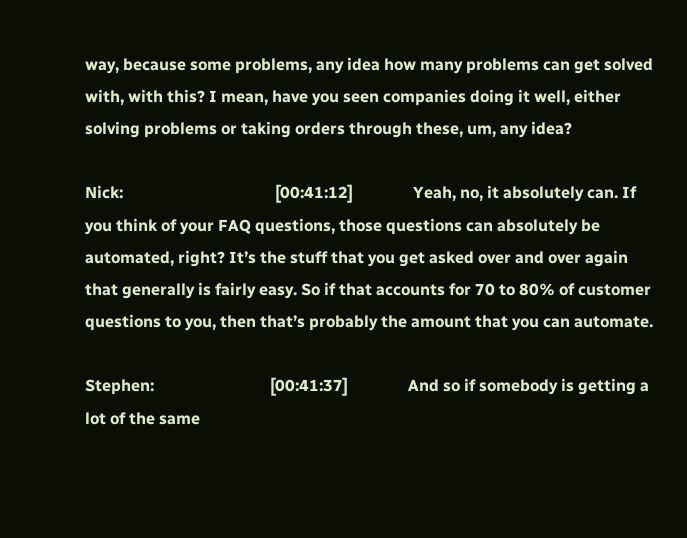way, because some problems, any idea how many problems can get solved with, with this? I mean, have you seen companies doing it well, either solving problems or taking orders through these, um, any idea?

Nick:                                      [00:41:12]               Yeah, no, it absolutely can. If you think of your FAQ questions, those questions can absolutely be automated, right? It’s the stuff that you get asked over and over again that generally is fairly easy. So if that accounts for 70 to 80% of customer questions to you, then that’s probably the amount that you can automate.

Stephen:                             [00:41:37]               And so if somebody is getting a lot of the same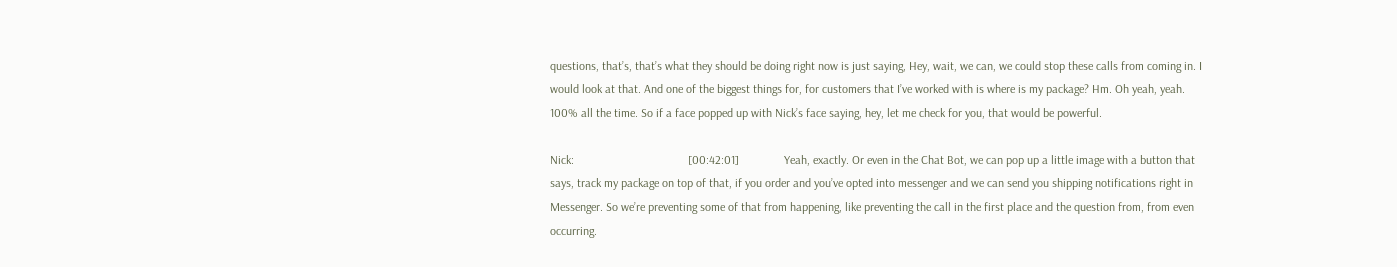questions, that’s, that’s what they should be doing right now is just saying, Hey, wait, we can, we could stop these calls from coming in. I would look at that. And one of the biggest things for, for customers that I’ve worked with is where is my package? Hm. Oh yeah, yeah. 100% all the time. So if a face popped up with Nick’s face saying, hey, let me check for you, that would be powerful.

Nick:                                      [00:42:01]               Yeah, exactly. Or even in the Chat Bot, we can pop up a little image with a button that says, track my package on top of that, if you order and you’ve opted into messenger and we can send you shipping notifications right in Messenger. So we’re preventing some of that from happening, like preventing the call in the first place and the question from, from even occurring.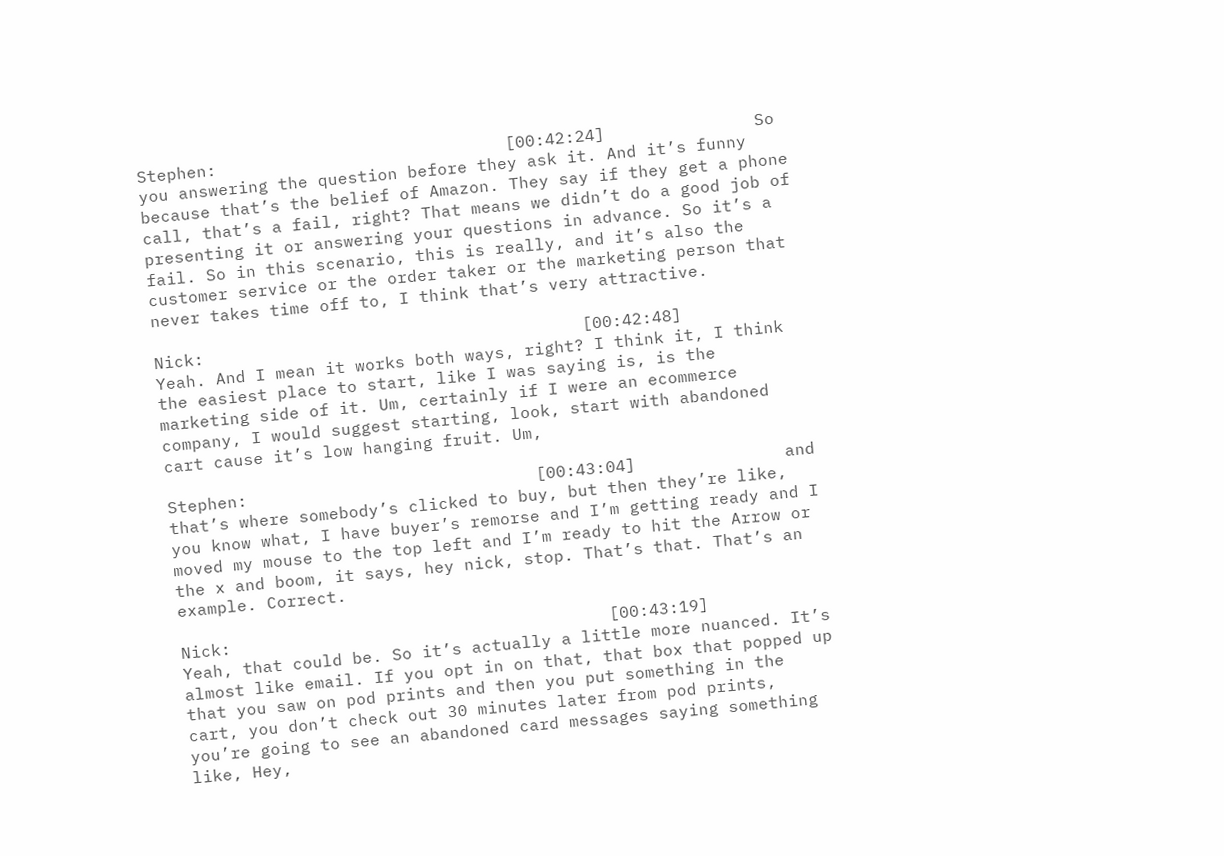Stephen:                             [00:42:24]               So you answering the question before they ask it. And it’s funny because that’s the belief of Amazon. They say if they get a phone call, that’s a fail, right? That means we didn’t do a good job of presenting it or answering your questions in advance. So it’s a fail. So in this scenario, this is really, and it’s also the customer service or the order taker or the marketing person that never takes time off to, I think that’s very attractive.

Nick:                                      [00:42:48]               Yeah. And I mean it works both ways, right? I think it, I think the easiest place to start, like I was saying is, is the marketing side of it. Um, certainly if I were an ecommerce company, I would suggest starting, look, start with abandoned cart cause it’s low hanging fruit. Um,

Stephen:                             [00:43:04]               and that’s where somebody’s clicked to buy, but then they’re like, you know what, I have buyer’s remorse and I’m getting ready and I moved my mouse to the top left and I’m ready to hit the Arrow or the x and boom, it says, hey nick, stop. That’s that. That’s an example. Correct.

Nick:                                      [00:43:19]               Yeah, that could be. So it’s actually a little more nuanced. It’s almost like email. If you opt in on that, that box that popped up that you saw on pod prints and then you put something in the cart, you don’t check out 30 minutes later from pod prints, you’re going to see an abandoned card messages saying something like, Hey,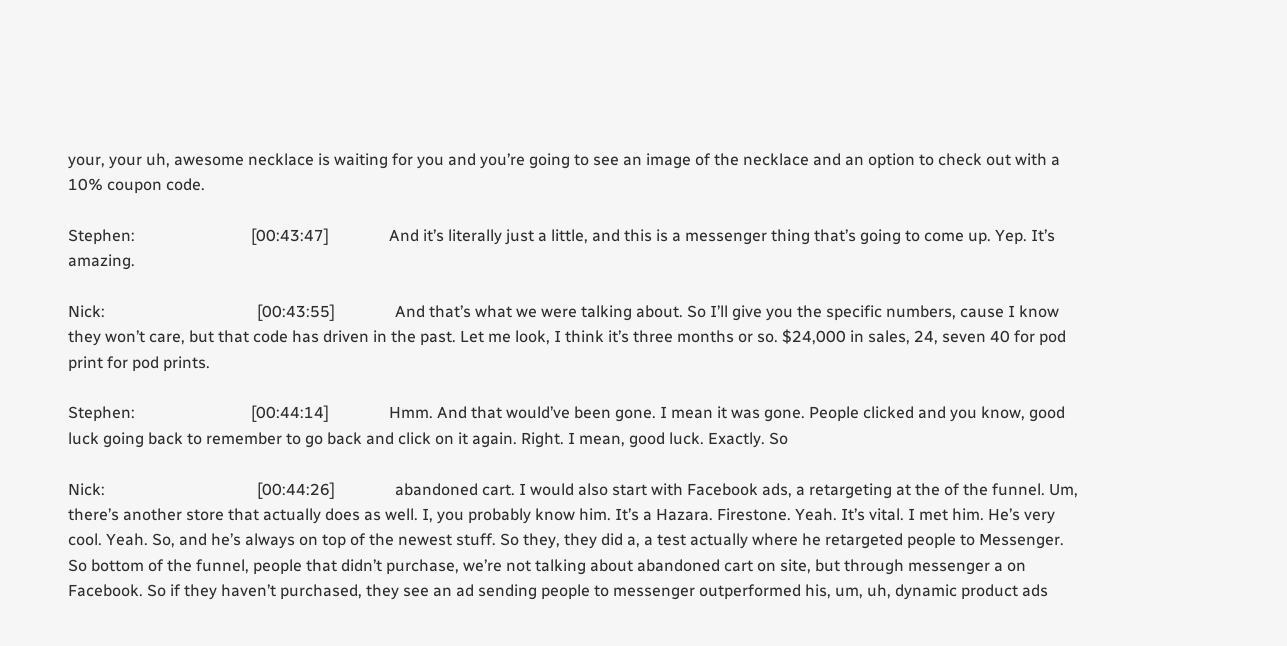your, your uh, awesome necklace is waiting for you and you’re going to see an image of the necklace and an option to check out with a 10% coupon code.

Stephen:                             [00:43:47]               And it’s literally just a little, and this is a messenger thing that’s going to come up. Yep. It’s amazing.

Nick:                                      [00:43:55]               And that’s what we were talking about. So I’ll give you the specific numbers, cause I know they won’t care, but that code has driven in the past. Let me look, I think it’s three months or so. $24,000 in sales, 24, seven 40 for pod print for pod prints.

Stephen:                             [00:44:14]               Hmm. And that would’ve been gone. I mean it was gone. People clicked and you know, good luck going back to remember to go back and click on it again. Right. I mean, good luck. Exactly. So

Nick:                                      [00:44:26]               abandoned cart. I would also start with Facebook ads, a retargeting at the of the funnel. Um, there’s another store that actually does as well. I, you probably know him. It’s a Hazara. Firestone. Yeah. It’s vital. I met him. He’s very cool. Yeah. So, and he’s always on top of the newest stuff. So they, they did a, a test actually where he retargeted people to Messenger. So bottom of the funnel, people that didn’t purchase, we’re not talking about abandoned cart on site, but through messenger a on Facebook. So if they haven’t purchased, they see an ad sending people to messenger outperformed his, um, uh, dynamic product ads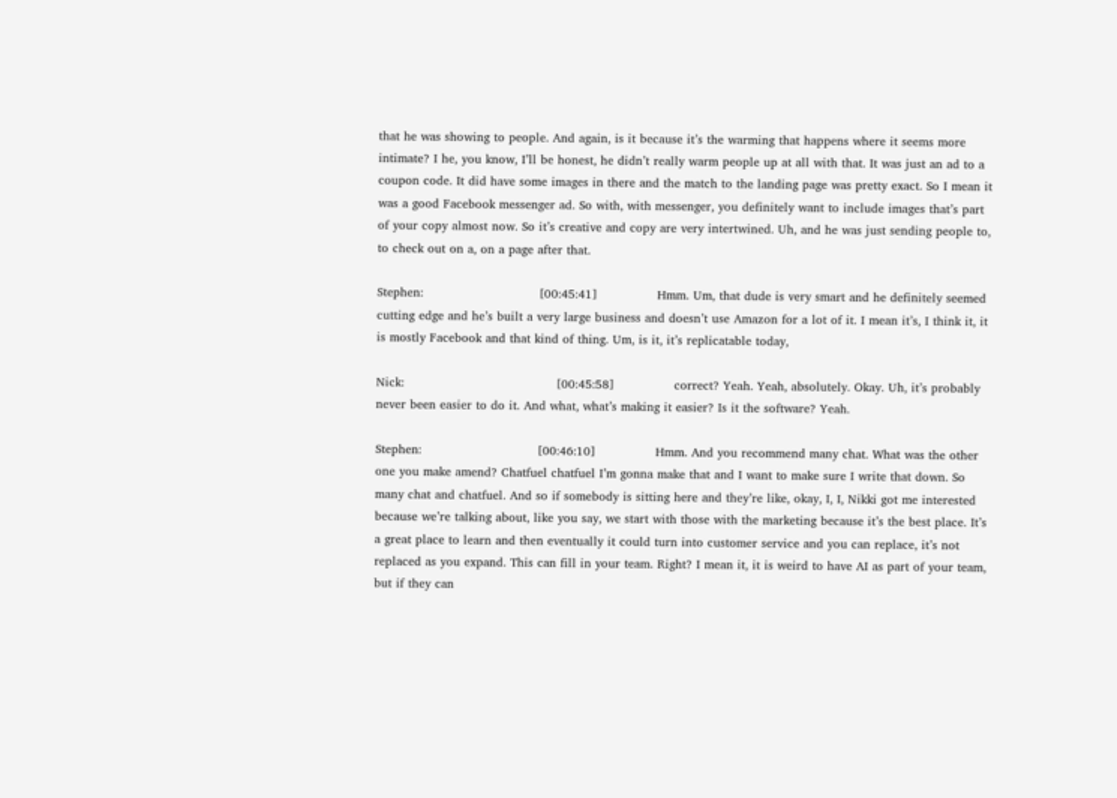that he was showing to people. And again, is it because it’s the warming that happens where it seems more intimate? I he, you know, I’ll be honest, he didn’t really warm people up at all with that. It was just an ad to a coupon code. It did have some images in there and the match to the landing page was pretty exact. So I mean it was a good Facebook messenger ad. So with, with messenger, you definitely want to include images that’s part of your copy almost now. So it’s creative and copy are very intertwined. Uh, and he was just sending people to, to check out on a, on a page after that.

Stephen:                             [00:45:41]               Hmm. Um, that dude is very smart and he definitely seemed cutting edge and he’s built a very large business and doesn’t use Amazon for a lot of it. I mean it’s, I think it, it is mostly Facebook and that kind of thing. Um, is it, it’s replicatable today,

Nick:                                      [00:45:58]               correct? Yeah. Yeah, absolutely. Okay. Uh, it’s probably never been easier to do it. And what, what’s making it easier? Is it the software? Yeah.

Stephen:                             [00:46:10]               Hmm. And you recommend many chat. What was the other one you make amend? Chatfuel chatfuel I’m gonna make that and I want to make sure I write that down. So many chat and chatfuel. And so if somebody is sitting here and they’re like, okay, I, I, Nikki got me interested because we’re talking about, like you say, we start with those with the marketing because it’s the best place. It’s a great place to learn and then eventually it could turn into customer service and you can replace, it’s not replaced as you expand. This can fill in your team. Right? I mean it, it is weird to have AI as part of your team, but if they can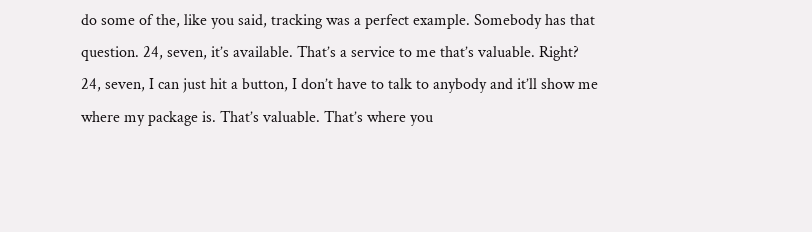do some of the, like you said, tracking was a perfect example. Somebody has that question. 24, seven, it’s available. That’s a service to me that’s valuable. Right? 24, seven, I can just hit a button, I don’t have to talk to anybody and it’ll show me where my package is. That’s valuable. That’s where you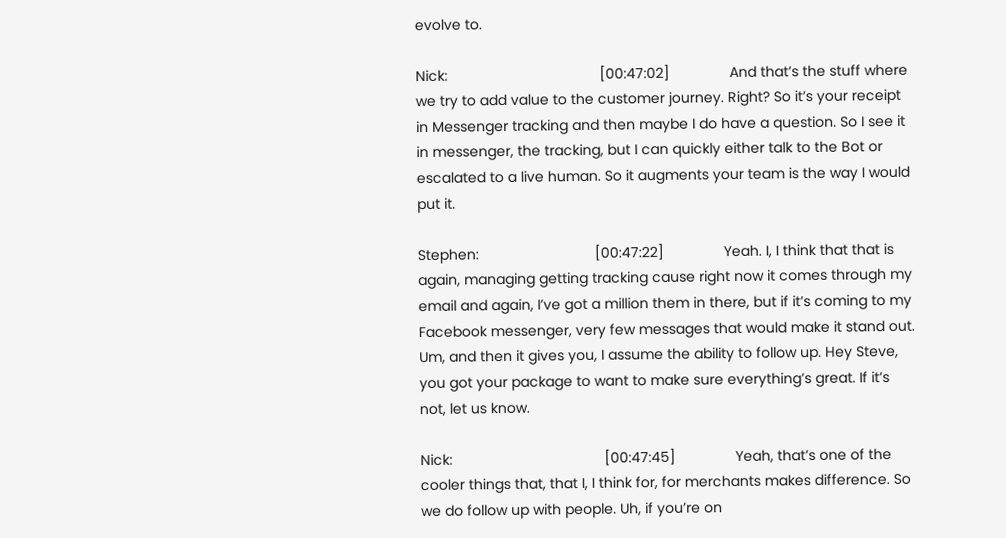evolve to.

Nick:                                      [00:47:02]               And that’s the stuff where we try to add value to the customer journey. Right? So it’s your receipt in Messenger tracking and then maybe I do have a question. So I see it in messenger, the tracking, but I can quickly either talk to the Bot or escalated to a live human. So it augments your team is the way I would put it.

Stephen:                             [00:47:22]               Yeah. I, I think that that is again, managing getting tracking cause right now it comes through my email and again, I’ve got a million them in there, but if it’s coming to my Facebook messenger, very few messages that would make it stand out. Um, and then it gives you, I assume the ability to follow up. Hey Steve, you got your package to want to make sure everything’s great. If it’s not, let us know.

Nick:                                      [00:47:45]               Yeah, that’s one of the cooler things that, that I, I think for, for merchants makes difference. So we do follow up with people. Uh, if you’re on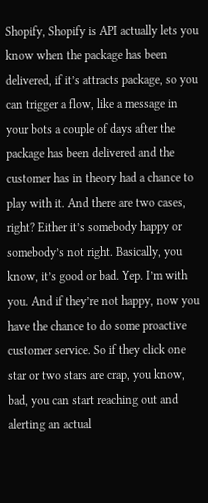Shopify, Shopify is API actually lets you know when the package has been delivered, if it’s attracts package, so you can trigger a flow, like a message in your bots a couple of days after the package has been delivered and the customer has in theory had a chance to play with it. And there are two cases, right? Either it’s somebody happy or somebody’s not right. Basically, you know, it’s good or bad. Yep. I’m with you. And if they’re not happy, now you have the chance to do some proactive customer service. So if they click one star or two stars are crap, you know, bad, you can start reaching out and alerting an actual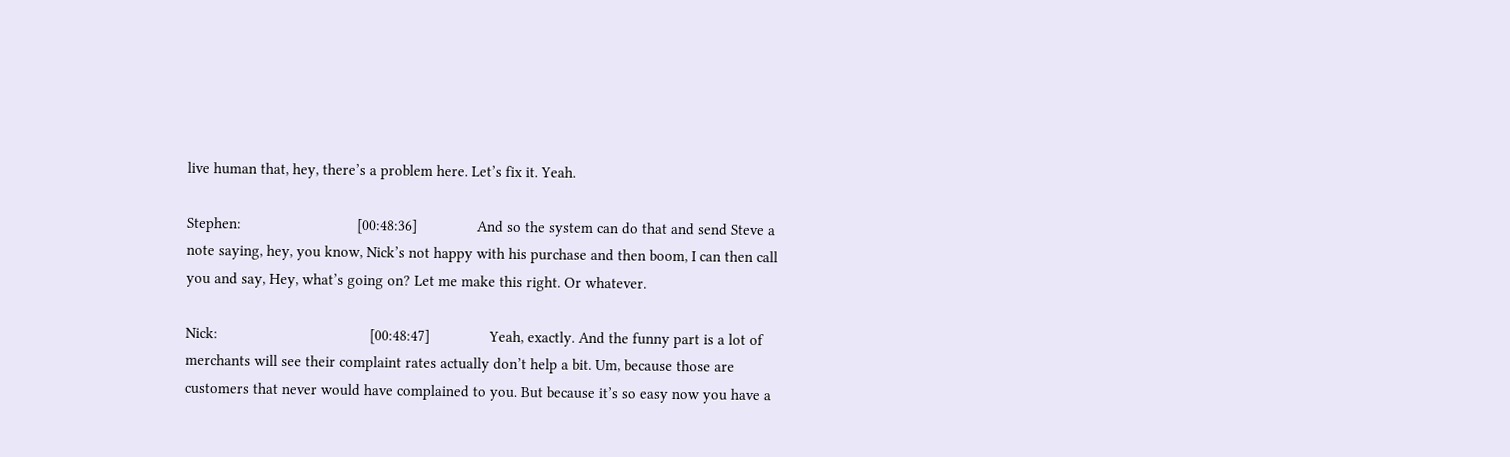live human that, hey, there’s a problem here. Let’s fix it. Yeah.

Stephen:                             [00:48:36]               And so the system can do that and send Steve a note saying, hey, you know, Nick’s not happy with his purchase and then boom, I can then call you and say, Hey, what’s going on? Let me make this right. Or whatever.

Nick:                                      [00:48:47]               Yeah, exactly. And the funny part is a lot of merchants will see their complaint rates actually don’t help a bit. Um, because those are customers that never would have complained to you. But because it’s so easy now you have a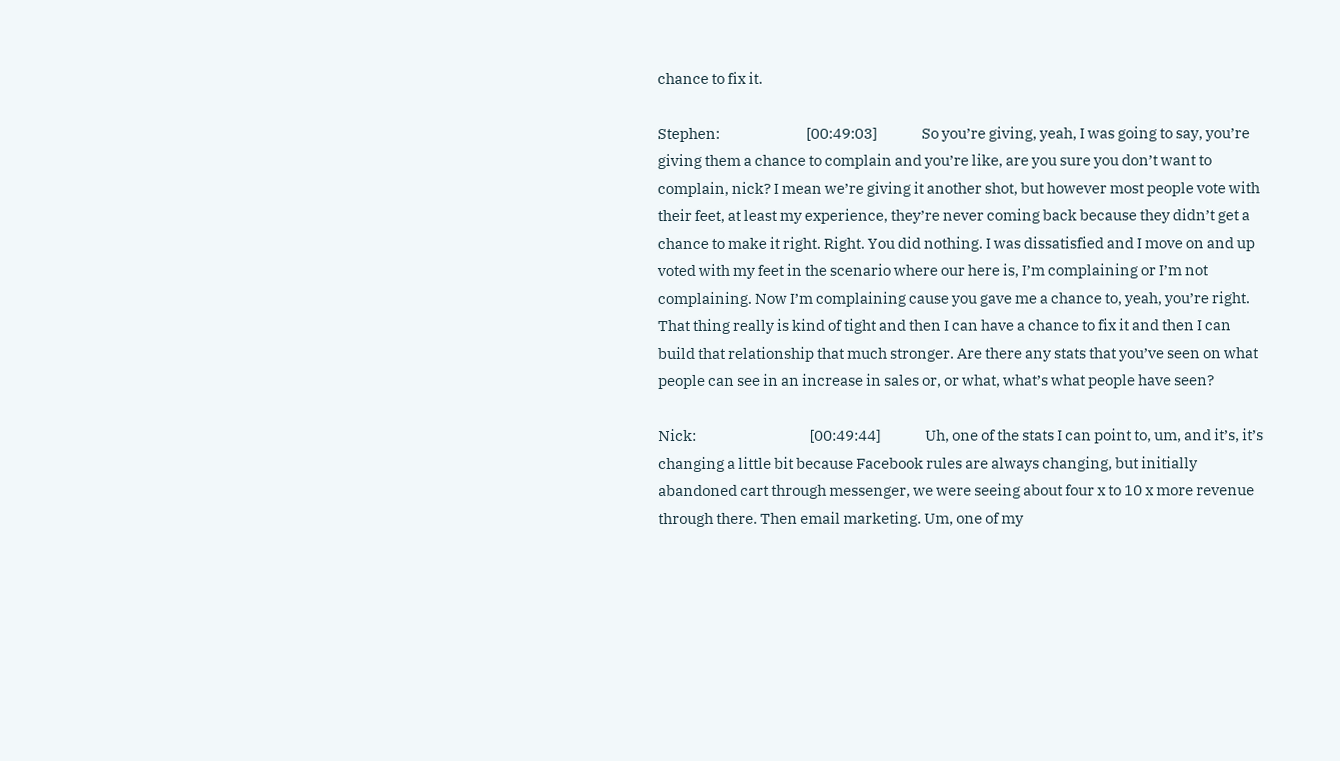chance to fix it.

Stephen:                             [00:49:03]               So you’re giving, yeah, I was going to say, you’re giving them a chance to complain and you’re like, are you sure you don’t want to complain, nick? I mean we’re giving it another shot, but however most people vote with their feet, at least my experience, they’re never coming back because they didn’t get a chance to make it right. Right. You did nothing. I was dissatisfied and I move on and up voted with my feet in the scenario where our here is, I’m complaining or I’m not complaining. Now I’m complaining cause you gave me a chance to, yeah, you’re right. That thing really is kind of tight and then I can have a chance to fix it and then I can build that relationship that much stronger. Are there any stats that you’ve seen on what people can see in an increase in sales or, or what, what’s what people have seen?

Nick:                                      [00:49:44]               Uh, one of the stats I can point to, um, and it’s, it’s changing a little bit because Facebook rules are always changing, but initially abandoned cart through messenger, we were seeing about four x to 10 x more revenue through there. Then email marketing. Um, one of my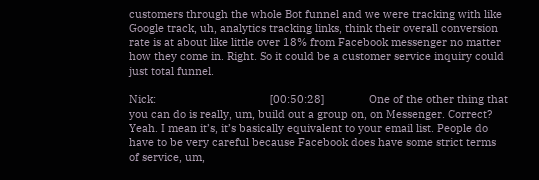customers through the whole Bot funnel and we were tracking with like Google track, uh, analytics tracking links, think their overall conversion rate is at about like little over 18% from Facebook messenger no matter how they come in. Right. So it could be a customer service inquiry could just total funnel.

Nick:                                      [00:50:28]               One of the other thing that you can do is really, um, build out a group on, on Messenger. Correct? Yeah. I mean it’s, it’s basically equivalent to your email list. People do have to be very careful because Facebook does have some strict terms of service, um,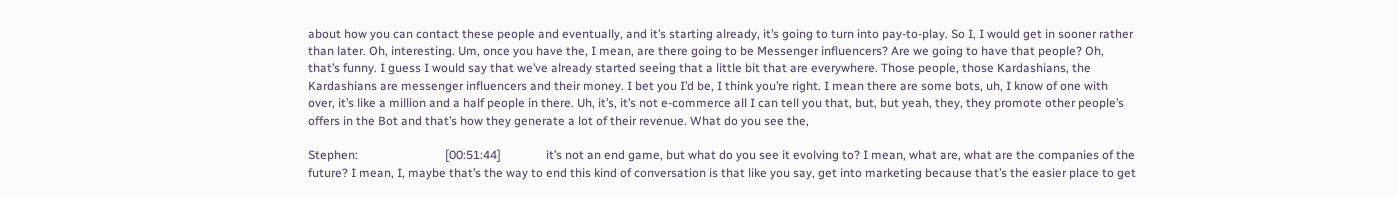about how you can contact these people and eventually, and it’s starting already, it’s going to turn into pay-to-play. So I, I would get in sooner rather than later. Oh, interesting. Um, once you have the, I mean, are there going to be Messenger influencers? Are we going to have that people? Oh, that’s funny. I guess I would say that we’ve already started seeing that a little bit that are everywhere. Those people, those Kardashians, the Kardashians are messenger influencers and their money. I bet you I’d be, I think you’re right. I mean there are some bots, uh, I know of one with over, it’s like a million and a half people in there. Uh, it’s, it’s not e-commerce all I can tell you that, but, but yeah, they, they promote other people’s offers in the Bot and that’s how they generate a lot of their revenue. What do you see the,

Stephen:                             [00:51:44]               it’s not an end game, but what do you see it evolving to? I mean, what are, what are the companies of the future? I mean, I, maybe that’s the way to end this kind of conversation is that like you say, get into marketing because that’s the easier place to get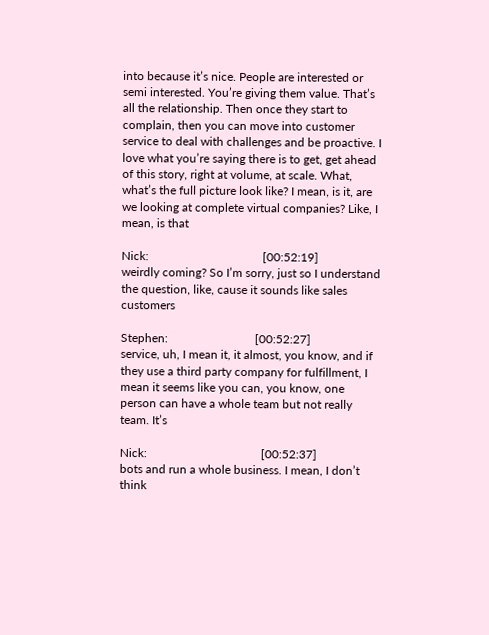into because it’s nice. People are interested or semi interested. You’re giving them value. That’s all the relationship. Then once they start to complain, then you can move into customer service to deal with challenges and be proactive. I love what you’re saying there is to get, get ahead of this story, right at volume, at scale. What, what’s the full picture look like? I mean, is it, are we looking at complete virtual companies? Like, I mean, is that

Nick:                                      [00:52:19]               weirdly coming? So I’m sorry, just so I understand the question, like, cause it sounds like sales customers

Stephen:                             [00:52:27]               service, uh, I mean it, it almost, you know, and if they use a third party company for fulfillment, I mean it seems like you can, you know, one person can have a whole team but not really team. It’s

Nick:                                      [00:52:37]               bots and run a whole business. I mean, I don’t think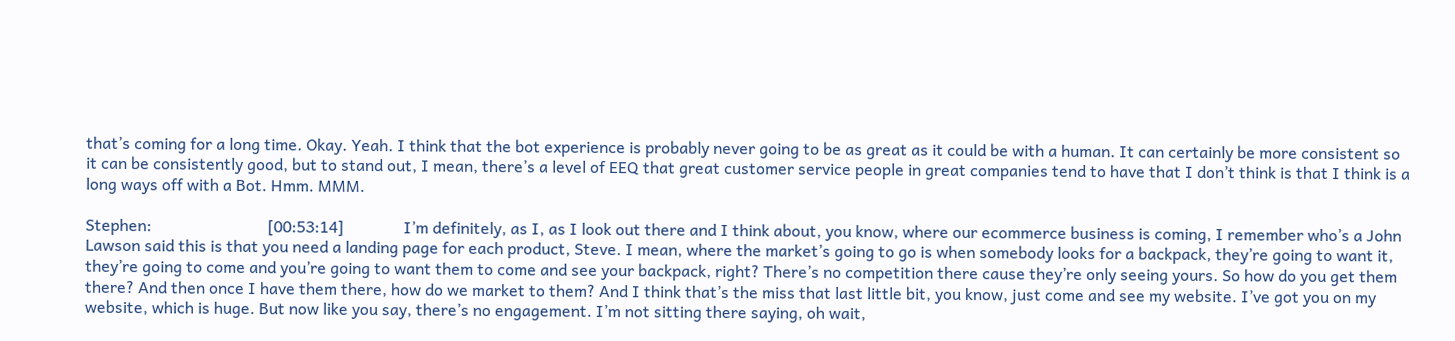that’s coming for a long time. Okay. Yeah. I think that the bot experience is probably never going to be as great as it could be with a human. It can certainly be more consistent so it can be consistently good, but to stand out, I mean, there’s a level of EEQ that great customer service people in great companies tend to have that I don’t think is that I think is a long ways off with a Bot. Hmm. MMM.

Stephen:                             [00:53:14]               I’m definitely, as I, as I look out there and I think about, you know, where our ecommerce business is coming, I remember who’s a John Lawson said this is that you need a landing page for each product, Steve. I mean, where the market’s going to go is when somebody looks for a backpack, they’re going to want it, they’re going to come and you’re going to want them to come and see your backpack, right? There’s no competition there cause they’re only seeing yours. So how do you get them there? And then once I have them there, how do we market to them? And I think that’s the miss that last little bit, you know, just come and see my website. I’ve got you on my website, which is huge. But now like you say, there’s no engagement. I’m not sitting there saying, oh wait,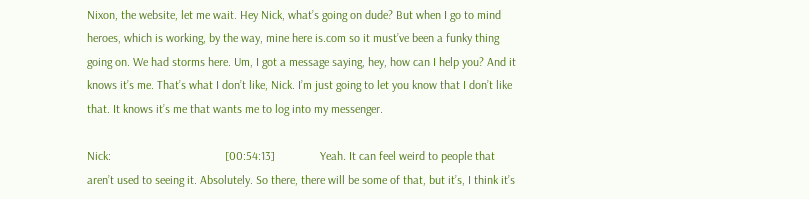Nixon, the website, let me wait. Hey Nick, what’s going on dude? But when I go to mind heroes, which is working, by the way, mine here is.com so it must’ve been a funky thing going on. We had storms here. Um, I got a message saying, hey, how can I help you? And it knows it’s me. That’s what I don’t like, Nick. I’m just going to let you know that I don’t like that. It knows it’s me that wants me to log into my messenger.

Nick:                                      [00:54:13]               Yeah. It can feel weird to people that aren’t used to seeing it. Absolutely. So there, there will be some of that, but it’s, I think it’s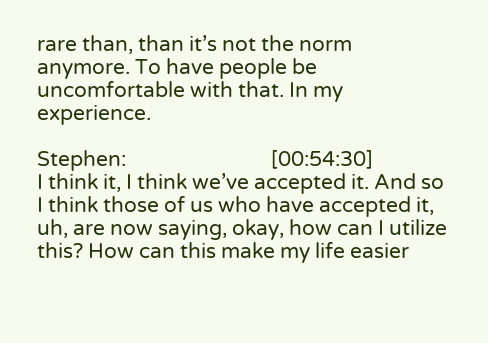rare than, than it’s not the norm anymore. To have people be uncomfortable with that. In my experience.

Stephen:                             [00:54:30]               I think it, I think we’ve accepted it. And so I think those of us who have accepted it, uh, are now saying, okay, how can I utilize this? How can this make my life easier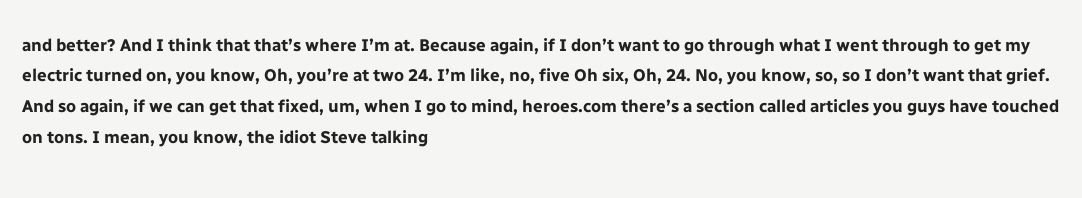and better? And I think that that’s where I’m at. Because again, if I don’t want to go through what I went through to get my electric turned on, you know, Oh, you’re at two 24. I’m like, no, five Oh six, Oh, 24. No, you know, so, so I don’t want that grief. And so again, if we can get that fixed, um, when I go to mind, heroes.com there’s a section called articles you guys have touched on tons. I mean, you know, the idiot Steve talking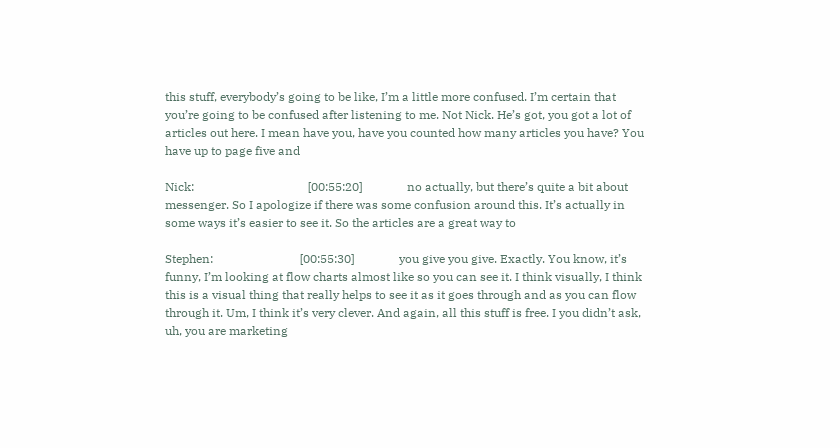this stuff, everybody’s going to be like, I’m a little more confused. I’m certain that you’re going to be confused after listening to me. Not Nick. He’s got, you got a lot of articles out here. I mean have you, have you counted how many articles you have? You have up to page five and

Nick:                                      [00:55:20]               no actually, but there’s quite a bit about messenger. So I apologize if there was some confusion around this. It’s actually in some ways it’s easier to see it. So the articles are a great way to

Stephen:                             [00:55:30]               you give you give. Exactly. You know, it’s funny, I’m looking at flow charts almost like so you can see it. I think visually, I think this is a visual thing that really helps to see it as it goes through and as you can flow through it. Um, I think it’s very clever. And again, all this stuff is free. I you didn’t ask, uh, you are marketing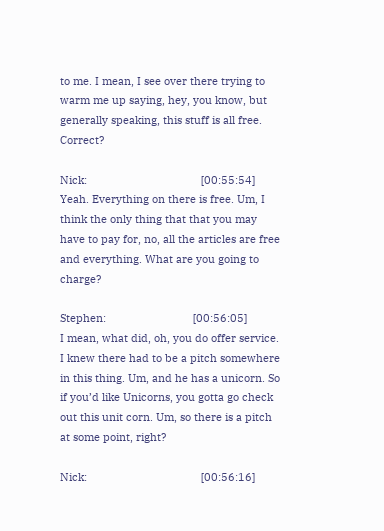to me. I mean, I see over there trying to warm me up saying, hey, you know, but generally speaking, this stuff is all free. Correct?

Nick:                                      [00:55:54]               Yeah. Everything on there is free. Um, I think the only thing that that you may have to pay for, no, all the articles are free and everything. What are you going to charge?

Stephen:                             [00:56:05]               I mean, what did, oh, you do offer service. I knew there had to be a pitch somewhere in this thing. Um, and he has a unicorn. So if you’d like Unicorns, you gotta go check out this unit corn. Um, so there is a pitch at some point, right?

Nick:                                      [00:56:16]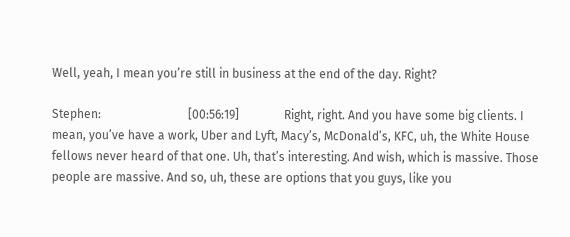Well, yeah, I mean you’re still in business at the end of the day. Right?

Stephen:                             [00:56:19]               Right, right. And you have some big clients. I mean, you’ve have a work, Uber and Lyft, Macy’s, McDonald’s, KFC, uh, the White House fellows never heard of that one. Uh, that’s interesting. And wish, which is massive. Those people are massive. And so, uh, these are options that you guys, like you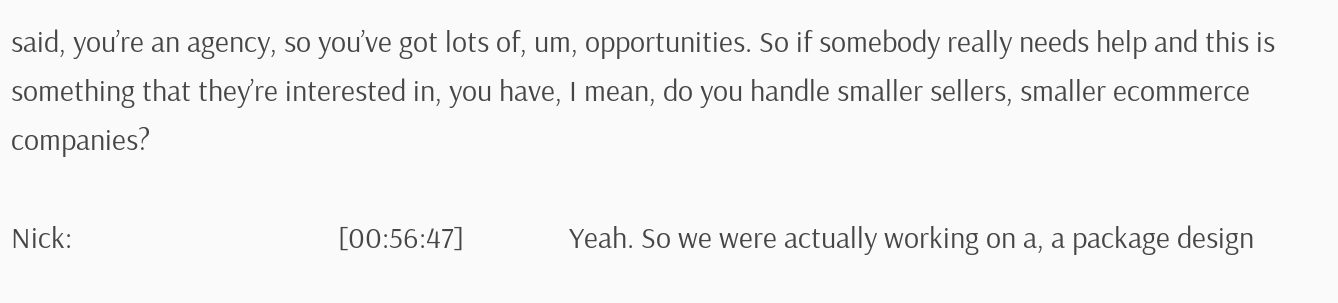said, you’re an agency, so you’ve got lots of, um, opportunities. So if somebody really needs help and this is something that they’re interested in, you have, I mean, do you handle smaller sellers, smaller ecommerce companies?

Nick:                                      [00:56:47]               Yeah. So we were actually working on a, a package design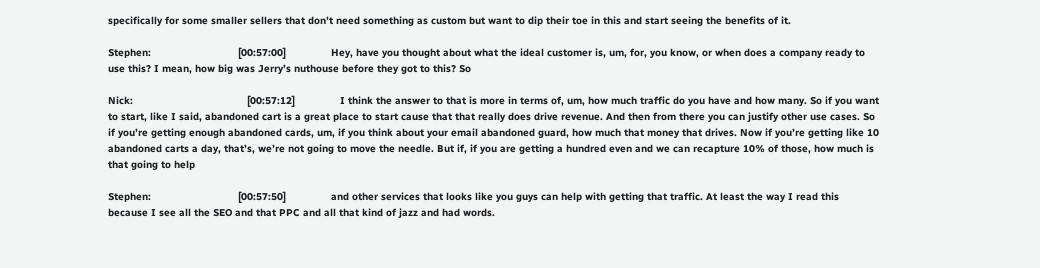specifically for some smaller sellers that don’t need something as custom but want to dip their toe in this and start seeing the benefits of it.

Stephen:                             [00:57:00]               Hey, have you thought about what the ideal customer is, um, for, you know, or when does a company ready to use this? I mean, how big was Jerry’s nuthouse before they got to this? So

Nick:                                      [00:57:12]               I think the answer to that is more in terms of, um, how much traffic do you have and how many. So if you want to start, like I said, abandoned cart is a great place to start cause that that really does drive revenue. And then from there you can justify other use cases. So if you’re getting enough abandoned cards, um, if you think about your email abandoned guard, how much that money that drives. Now if you’re getting like 10 abandoned carts a day, that’s, we’re not going to move the needle. But if, if you are getting a hundred even and we can recapture 10% of those, how much is that going to help

Stephen:                             [00:57:50]               and other services that looks like you guys can help with getting that traffic. At least the way I read this because I see all the SEO and that PPC and all that kind of jazz and had words.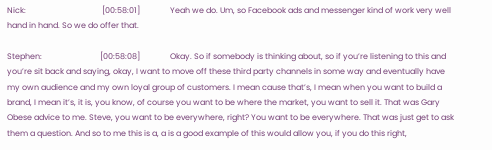Nick:                                      [00:58:01]               Yeah we do. Um, so Facebook ads and messenger kind of work very well hand in hand. So we do offer that.

Stephen:                             [00:58:08]               Okay. So if somebody is thinking about, so if you’re listening to this and you’re sit back and saying, okay, I want to move off these third party channels in some way and eventually have my own audience and my own loyal group of customers. I mean cause that’s, I mean when you want to build a brand, I mean it’s, it is, you know, of course you want to be where the market, you want to sell it. That was Gary Obese advice to me. Steve, you want to be everywhere, right? You want to be everywhere. That was just get to ask them a question. And so to me this is a, a is a good example of this would allow you, if you do this right,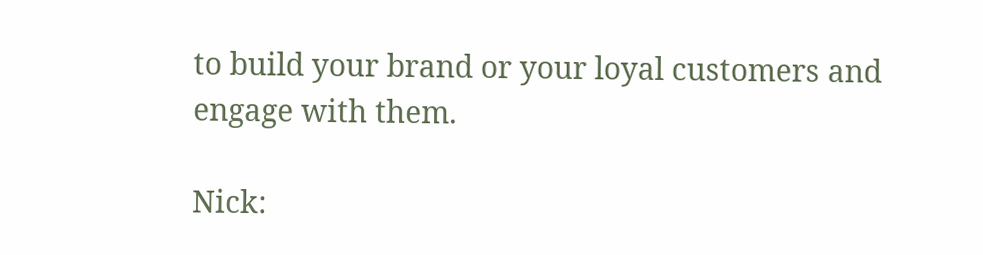to build your brand or your loyal customers and engage with them.

Nick: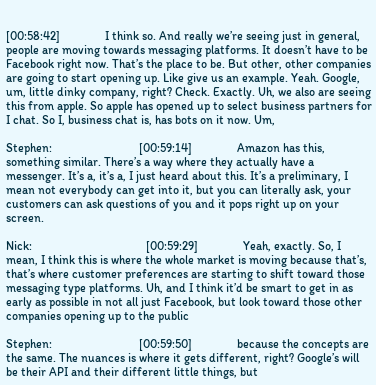[00:58:42]               I think so. And really we’re seeing just in general, people are moving towards messaging platforms. It doesn’t have to be Facebook right now. That’s the place to be. But other, other companies are going to start opening up. Like give us an example. Yeah. Google, um, little dinky company, right? Check. Exactly. Uh, we also are seeing this from apple. So apple has opened up to select business partners for I chat. So I, business chat is, has bots on it now. Um,

Stephen:                             [00:59:14]               Amazon has this, something similar. There’s a way where they actually have a messenger. It’s a, it’s a, I just heard about this. It’s a preliminary, I mean not everybody can get into it, but you can literally ask, your customers can ask questions of you and it pops right up on your screen.

Nick:                                      [00:59:29]               Yeah, exactly. So, I mean, I think this is where the whole market is moving because that’s, that’s where customer preferences are starting to shift toward those messaging type platforms. Uh, and I think it’d be smart to get in as early as possible in not all just Facebook, but look toward those other companies opening up to the public

Stephen:                             [00:59:50]               because the concepts are the same. The nuances is where it gets different, right? Google’s will be their API and their different little things, but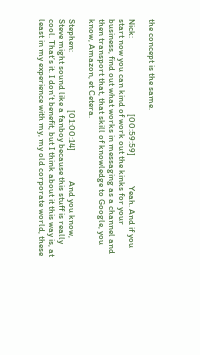the concept is the same.

Nick:                                      [00:59:59]               Yeah. And if you start now you can kind of work out the kinks for your business, find out what works in messaging as a channel and then transport that, that skill of knowledge to Google, you know, Amazon, et Cetera.

Stephen:                             [01:00:14]               And you know, Steve might sound like a fanboy because this stuff is really cool. That’s it. I don’t benefit, but I think about it this way is, at least in my experience with my, my old corporate world, these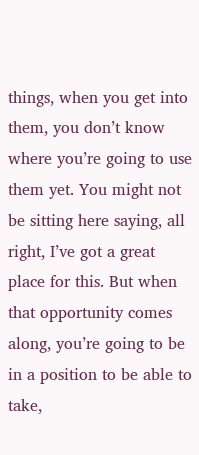things, when you get into them, you don’t know where you’re going to use them yet. You might not be sitting here saying, all right, I’ve got a great place for this. But when that opportunity comes along, you’re going to be in a position to be able to take,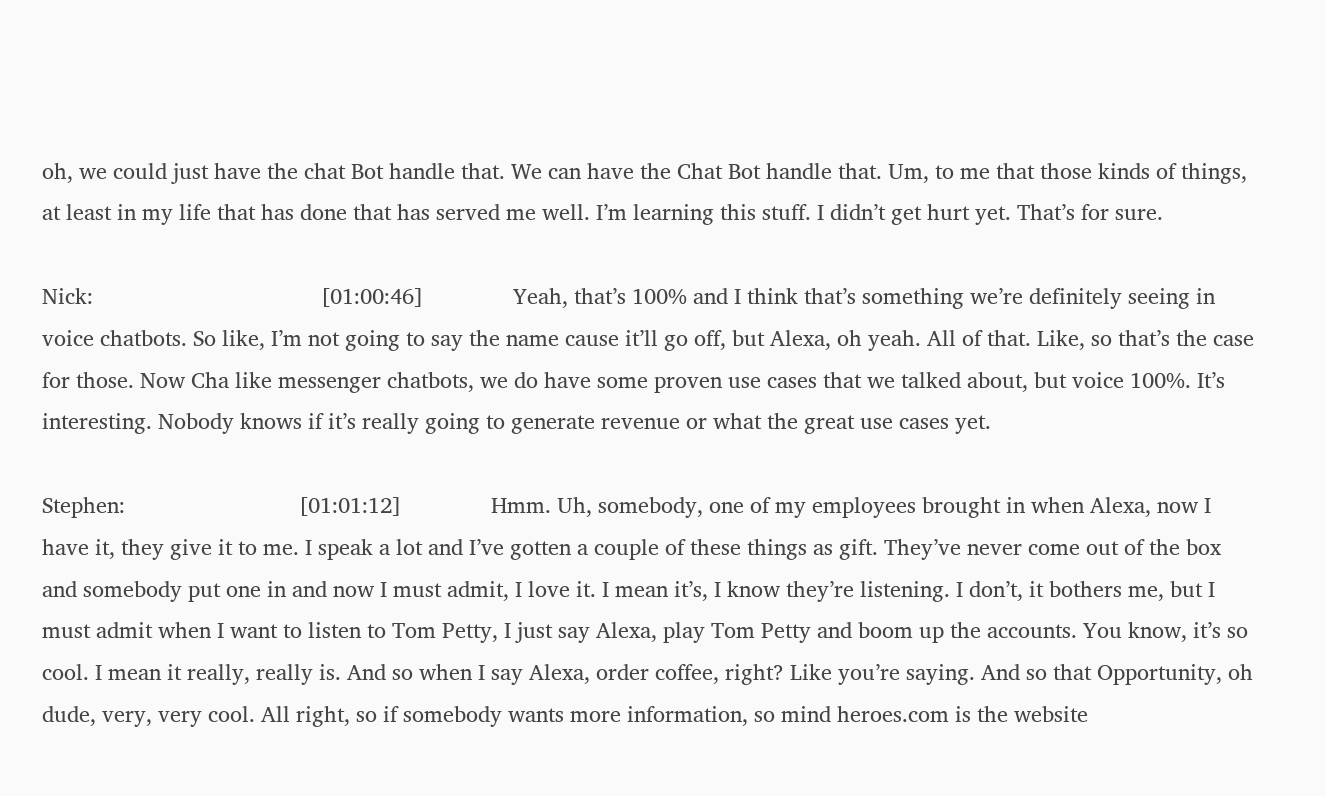oh, we could just have the chat Bot handle that. We can have the Chat Bot handle that. Um, to me that those kinds of things, at least in my life that has done that has served me well. I’m learning this stuff. I didn’t get hurt yet. That’s for sure.

Nick:                                      [01:00:46]               Yeah, that’s 100% and I think that’s something we’re definitely seeing in voice chatbots. So like, I’m not going to say the name cause it’ll go off, but Alexa, oh yeah. All of that. Like, so that’s the case for those. Now Cha like messenger chatbots, we do have some proven use cases that we talked about, but voice 100%. It’s interesting. Nobody knows if it’s really going to generate revenue or what the great use cases yet.

Stephen:                             [01:01:12]               Hmm. Uh, somebody, one of my employees brought in when Alexa, now I have it, they give it to me. I speak a lot and I’ve gotten a couple of these things as gift. They’ve never come out of the box and somebody put one in and now I must admit, I love it. I mean it’s, I know they’re listening. I don’t, it bothers me, but I must admit when I want to listen to Tom Petty, I just say Alexa, play Tom Petty and boom up the accounts. You know, it’s so cool. I mean it really, really is. And so when I say Alexa, order coffee, right? Like you’re saying. And so that Opportunity, oh dude, very, very cool. All right, so if somebody wants more information, so mind heroes.com is the website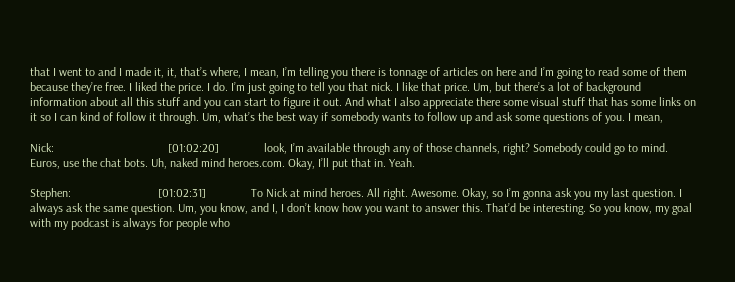that I went to and I made it, it, that’s where, I mean, I’m telling you there is tonnage of articles on here and I’m going to read some of them because they’re free. I liked the price. I do. I’m just going to tell you that nick. I like that price. Um, but there’s a lot of background information about all this stuff and you can start to figure it out. And what I also appreciate there some visual stuff that has some links on it so I can kind of follow it through. Um, what’s the best way if somebody wants to follow up and ask some questions of you. I mean,

Nick:                                      [01:02:20]               look, I’m available through any of those channels, right? Somebody could go to mind. Euros, use the chat bots. Uh, naked mind heroes.com. Okay, I’ll put that in. Yeah.

Stephen:                             [01:02:31]               To Nick at mind heroes. All right. Awesome. Okay, so I’m gonna ask you my last question. I always ask the same question. Um, you know, and I, I don’t know how you want to answer this. That’d be interesting. So you know, my goal with my podcast is always for people who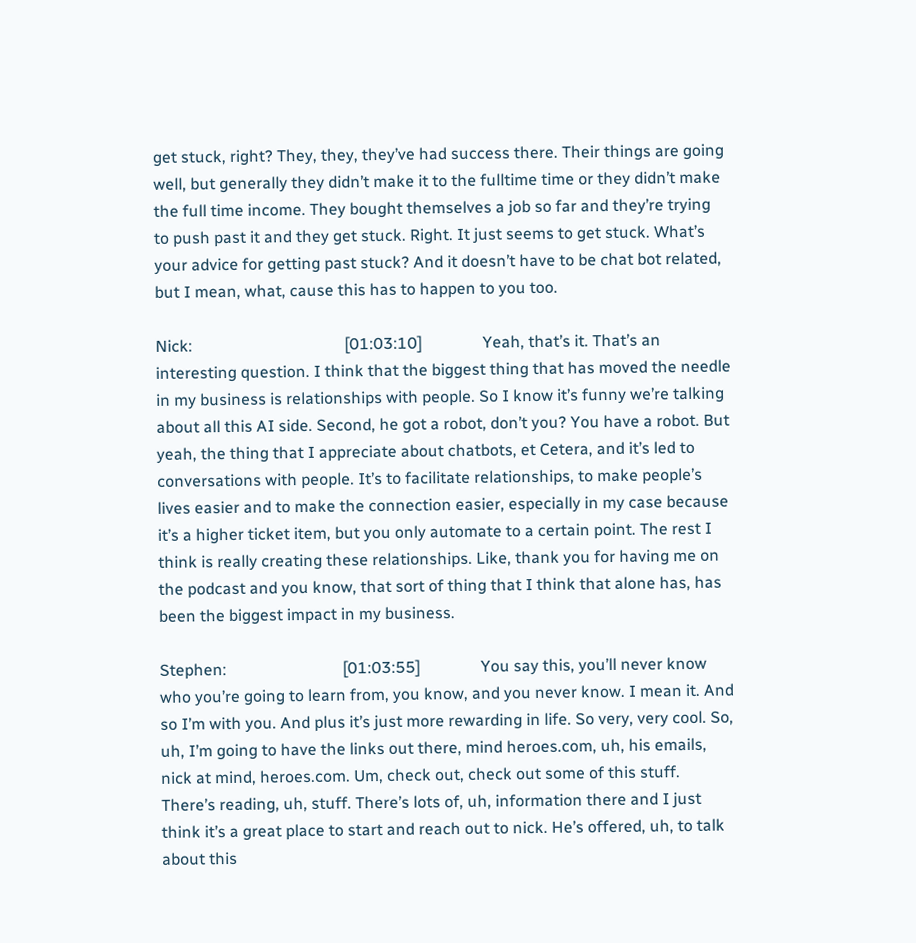get stuck, right? They, they, they’ve had success there. Their things are going well, but generally they didn’t make it to the fulltime time or they didn’t make the full time income. They bought themselves a job so far and they’re trying to push past it and they get stuck. Right. It just seems to get stuck. What’s your advice for getting past stuck? And it doesn’t have to be chat bot related, but I mean, what, cause this has to happen to you too.

Nick:                                      [01:03:10]               Yeah, that’s it. That’s an interesting question. I think that the biggest thing that has moved the needle in my business is relationships with people. So I know it’s funny we’re talking about all this AI side. Second, he got a robot, don’t you? You have a robot. But yeah, the thing that I appreciate about chatbots, et Cetera, and it’s led to conversations with people. It’s to facilitate relationships, to make people’s lives easier and to make the connection easier, especially in my case because it’s a higher ticket item, but you only automate to a certain point. The rest I think is really creating these relationships. Like, thank you for having me on the podcast and you know, that sort of thing that I think that alone has, has been the biggest impact in my business.

Stephen:                             [01:03:55]               You say this, you’ll never know who you’re going to learn from, you know, and you never know. I mean it. And so I’m with you. And plus it’s just more rewarding in life. So very, very cool. So, uh, I’m going to have the links out there, mind heroes.com, uh, his emails, nick at mind, heroes.com. Um, check out, check out some of this stuff. There’s reading, uh, stuff. There’s lots of, uh, information there and I just think it’s a great place to start and reach out to nick. He’s offered, uh, to talk about this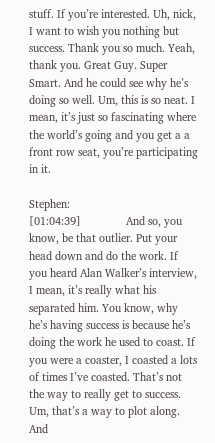stuff. If you’re interested. Uh, nick, I want to wish you nothing but success. Thank you so much. Yeah, thank you. Great Guy. Super Smart. And he could see why he’s doing so well. Um, this is so neat. I mean, it’s just so fascinating where the world’s going and you get a a front row seat, you’re participating in it.

Stephen:                             [01:04:39]               And so, you know, be that outlier. Put your head down and do the work. If you heard Alan Walker’s interview, I mean, it’s really what his separated him. You know, why he’s having success is because he’s doing the work he used to coast. If you were a coaster, I coasted a lots of times I’ve coasted. That’s not the way to really get to success. Um, that’s a way to plot along. And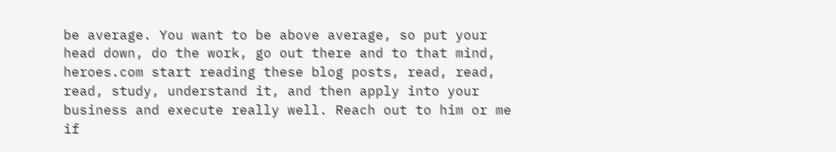be average. You want to be above average, so put your head down, do the work, go out there and to that mind, heroes.com start reading these blog posts, read, read, read, study, understand it, and then apply into your business and execute really well. Reach out to him or me if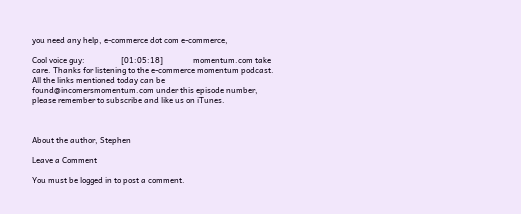you need any help, e-commerce dot com e-commerce,

Cool voice guy:                  [01:05:18]               momentum.com take care. Thanks for listening to the e-commerce momentum podcast. All the links mentioned today can be found@incomersmomentum.com under this episode number, please remember to subscribe and like us on iTunes.



About the author, Stephen

Leave a Comment

You must be logged in to post a comment.